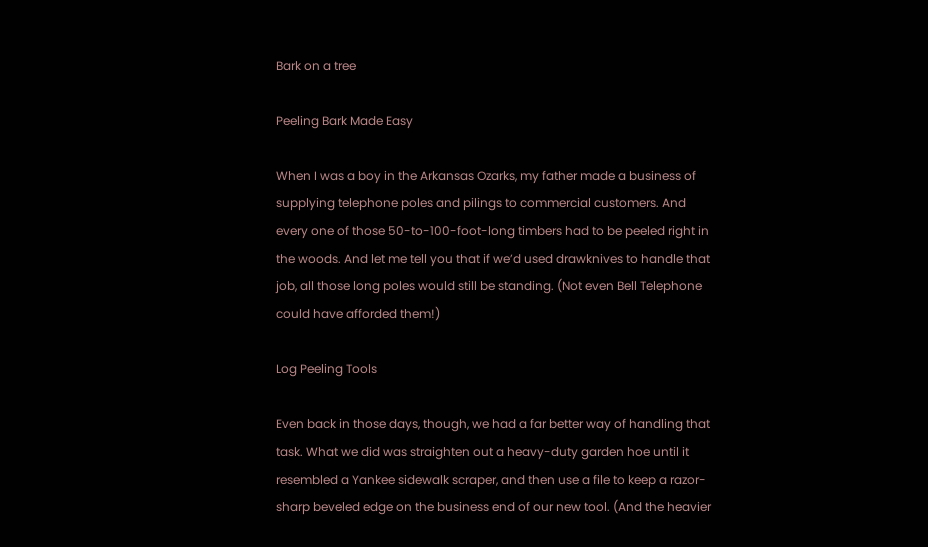Bark on a tree

Peeling Bark Made Easy

When I was a boy in the Arkansas Ozarks, my father made a business of supplying telephone poles and pilings to commercial customers. And every one of those 50-to-100-foot-long timbers had to be peeled right in the woods. And let me tell you that if we’d used drawknives to handle that job, all those long poles would still be standing. (Not even Bell Telephone could have afforded them!)

Log Peeling Tools

Even back in those days, though, we had a far better way of handling that task. What we did was straighten out a heavy-duty garden hoe until it resembled a Yankee sidewalk scraper, and then use a file to keep a razor-sharp beveled edge on the business end of our new tool. (And the heavier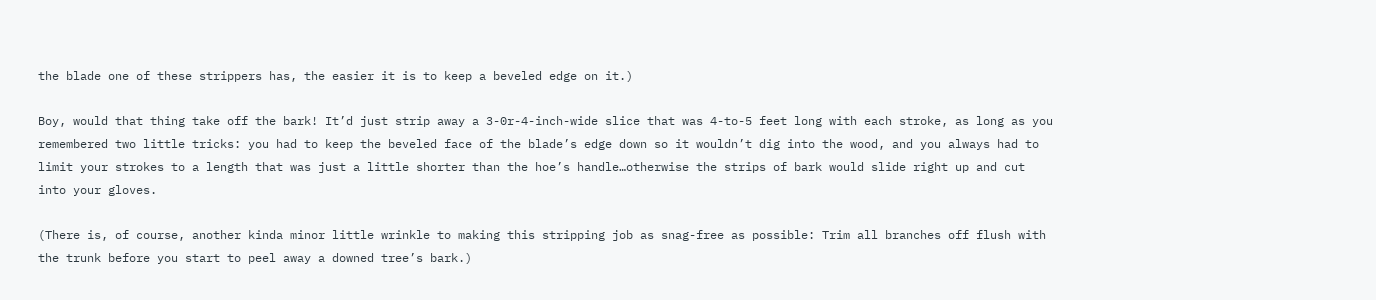the blade one of these strippers has, the easier it is to keep a beveled edge on it.)

Boy, would that thing take off the bark! It’d just strip away a 3-0r-4-inch-wide slice that was 4-to-5 feet long with each stroke, as long as you remembered two little tricks: you had to keep the beveled face of the blade’s edge down so it wouldn’t dig into the wood, and you always had to limit your strokes to a length that was just a little shorter than the hoe’s handle…otherwise the strips of bark would slide right up and cut into your gloves.

(There is, of course, another kinda minor little wrinkle to making this stripping job as snag-free as possible: Trim all branches off flush with the trunk before you start to peel away a downed tree’s bark.)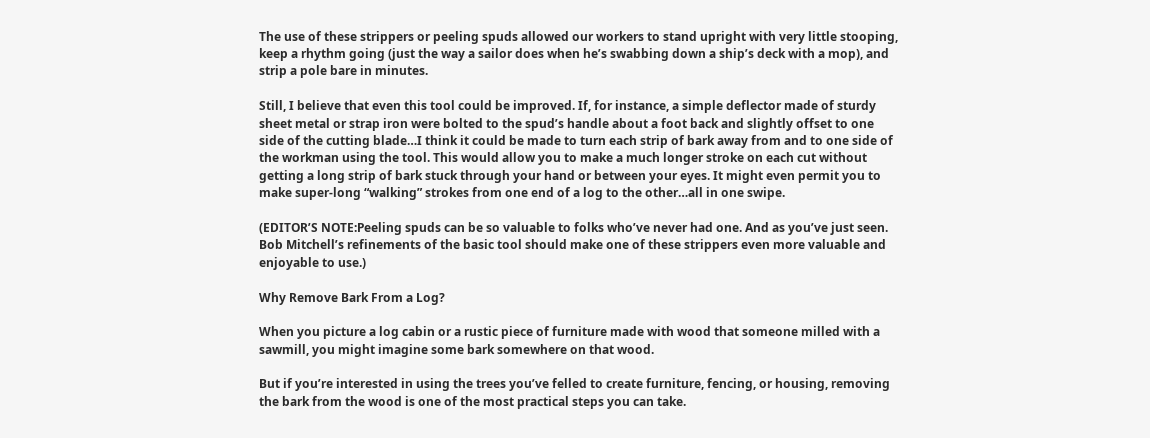The use of these strippers or peeling spuds allowed our workers to stand upright with very little stooping, keep a rhythm going (just the way a sailor does when he’s swabbing down a ship’s deck with a mop), and strip a pole bare in minutes.

Still, I believe that even this tool could be improved. If, for instance, a simple deflector made of sturdy sheet metal or strap iron were bolted to the spud’s handle about a foot back and slightly offset to one side of the cutting blade…I think it could be made to turn each strip of bark away from and to one side of the workman using the tool. This would allow you to make a much longer stroke on each cut without getting a long strip of bark stuck through your hand or between your eyes. It might even permit you to make super-long “walking” strokes from one end of a log to the other…all in one swipe.

(EDITOR’S NOTE:Peeling spuds can be so valuable to folks who’ve never had one. And as you’ve just seen. Bob Mitchell’s refinements of the basic tool should make one of these strippers even more valuable and enjoyable to use.)

Why Remove Bark From a Log?

When you picture a log cabin or a rustic piece of furniture made with wood that someone milled with a sawmill, you might imagine some bark somewhere on that wood.

But if you’re interested in using the trees you’ve felled to create furniture, fencing, or housing, removing the bark from the wood is one of the most practical steps you can take.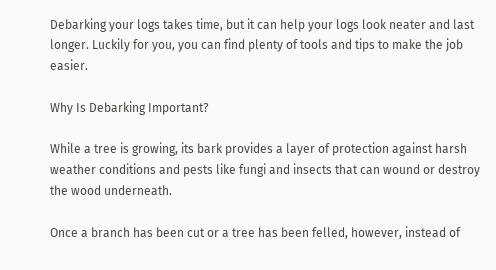Debarking your logs takes time, but it can help your logs look neater and last longer. Luckily for you, you can find plenty of tools and tips to make the job easier.

Why Is Debarking Important?

While a tree is growing, its bark provides a layer of protection against harsh weather conditions and pests like fungi and insects that can wound or destroy the wood underneath.

Once a branch has been cut or a tree has been felled, however, instead of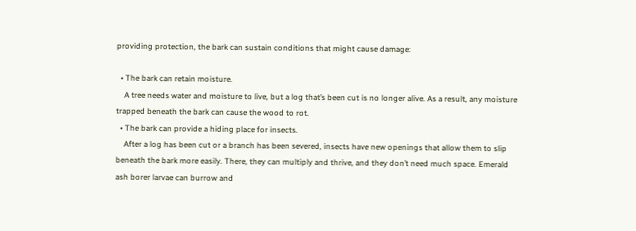providing protection, the bark can sustain conditions that might cause damage:

  • The bark can retain moisture.
    A tree needs water and moisture to live, but a log that’s been cut is no longer alive. As a result, any moisture trapped beneath the bark can cause the wood to rot.
  • The bark can provide a hiding place for insects.
    After a log has been cut or a branch has been severed, insects have new openings that allow them to slip beneath the bark more easily. There, they can multiply and thrive, and they don’t need much space. Emerald ash borer larvae can burrow and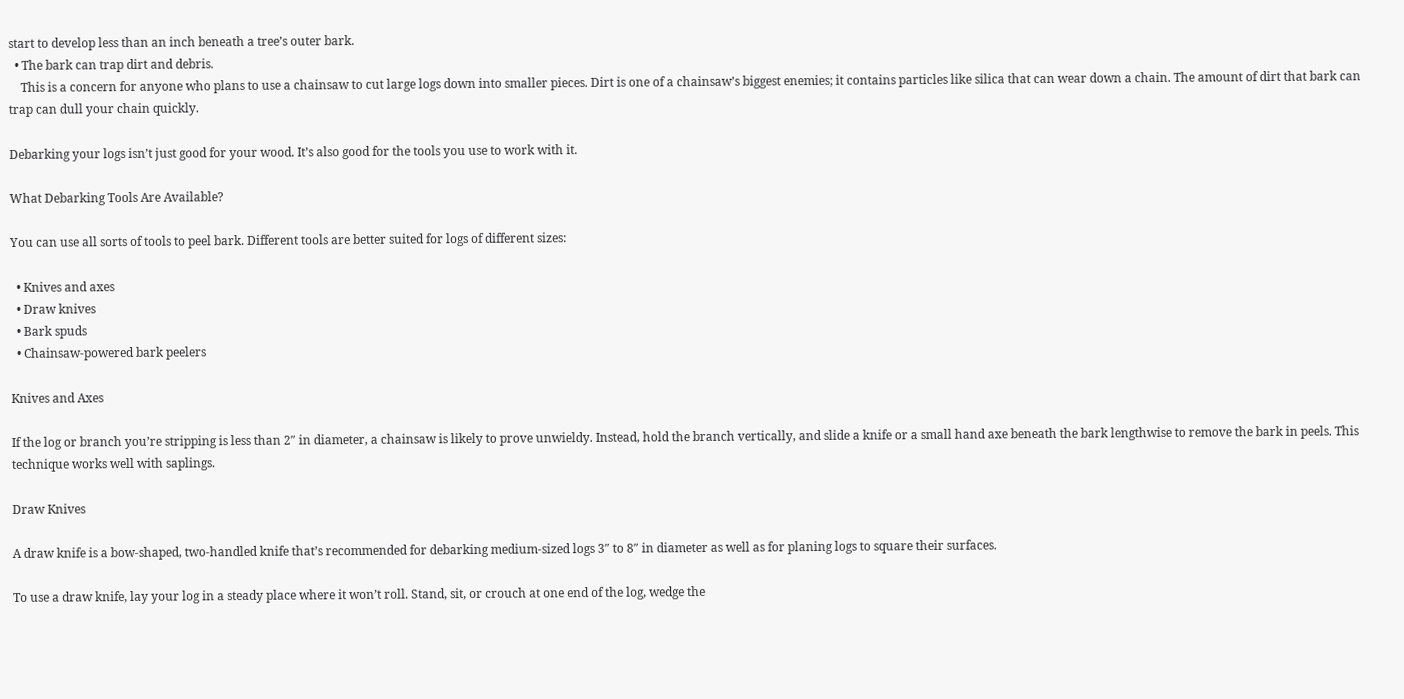start to develop less than an inch beneath a tree’s outer bark.
  • The bark can trap dirt and debris.
    This is a concern for anyone who plans to use a chainsaw to cut large logs down into smaller pieces. Dirt is one of a chainsaw’s biggest enemies; it contains particles like silica that can wear down a chain. The amount of dirt that bark can trap can dull your chain quickly.

Debarking your logs isn’t just good for your wood. It’s also good for the tools you use to work with it.

What Debarking Tools Are Available?

You can use all sorts of tools to peel bark. Different tools are better suited for logs of different sizes:

  • Knives and axes
  • Draw knives
  • Bark spuds
  • Chainsaw-powered bark peelers

Knives and Axes

If the log or branch you’re stripping is less than 2″ in diameter, a chainsaw is likely to prove unwieldy. Instead, hold the branch vertically, and slide a knife or a small hand axe beneath the bark lengthwise to remove the bark in peels. This technique works well with saplings.

Draw Knives

A draw knife is a bow-shaped, two-handled knife that’s recommended for debarking medium-sized logs 3″ to 8″ in diameter as well as for planing logs to square their surfaces.

To use a draw knife, lay your log in a steady place where it won’t roll. Stand, sit, or crouch at one end of the log, wedge the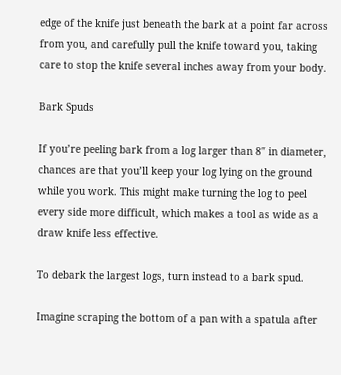edge of the knife just beneath the bark at a point far across from you, and carefully pull the knife toward you, taking care to stop the knife several inches away from your body.

Bark Spuds

If you’re peeling bark from a log larger than 8″ in diameter, chances are that you’ll keep your log lying on the ground while you work. This might make turning the log to peel every side more difficult, which makes a tool as wide as a draw knife less effective.

To debark the largest logs, turn instead to a bark spud.

Imagine scraping the bottom of a pan with a spatula after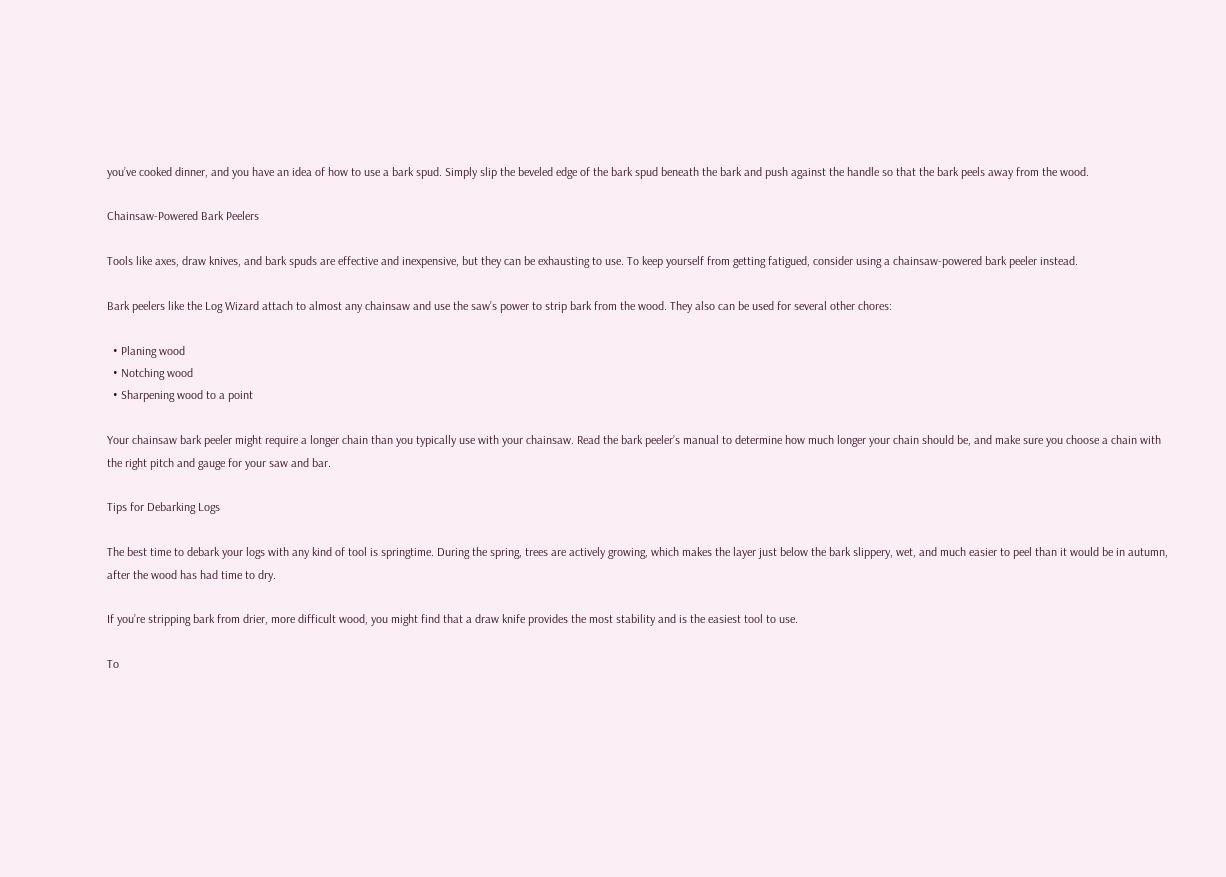you’ve cooked dinner, and you have an idea of how to use a bark spud. Simply slip the beveled edge of the bark spud beneath the bark and push against the handle so that the bark peels away from the wood.

Chainsaw-Powered Bark Peelers

Tools like axes, draw knives, and bark spuds are effective and inexpensive, but they can be exhausting to use. To keep yourself from getting fatigued, consider using a chainsaw-powered bark peeler instead.

Bark peelers like the Log Wizard attach to almost any chainsaw and use the saw’s power to strip bark from the wood. They also can be used for several other chores:

  • Planing wood
  • Notching wood
  • Sharpening wood to a point

Your chainsaw bark peeler might require a longer chain than you typically use with your chainsaw. Read the bark peeler’s manual to determine how much longer your chain should be, and make sure you choose a chain with the right pitch and gauge for your saw and bar.

Tips for Debarking Logs

The best time to debark your logs with any kind of tool is springtime. During the spring, trees are actively growing, which makes the layer just below the bark slippery, wet, and much easier to peel than it would be in autumn, after the wood has had time to dry.

If you’re stripping bark from drier, more difficult wood, you might find that a draw knife provides the most stability and is the easiest tool to use.

To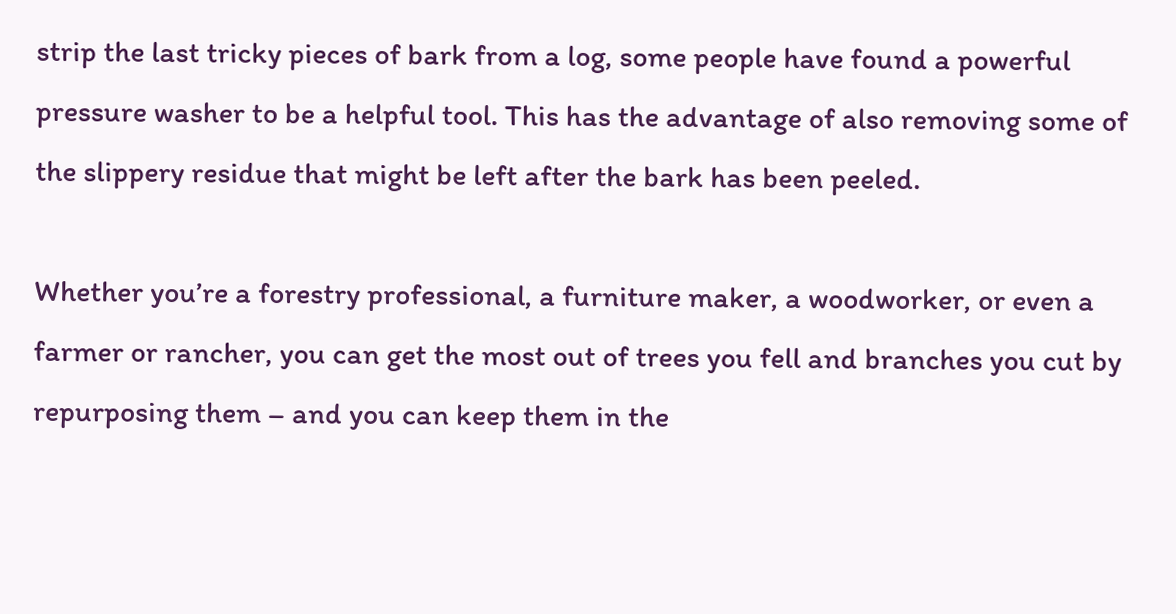strip the last tricky pieces of bark from a log, some people have found a powerful pressure washer to be a helpful tool. This has the advantage of also removing some of the slippery residue that might be left after the bark has been peeled.

Whether you’re a forestry professional, a furniture maker, a woodworker, or even a farmer or rancher, you can get the most out of trees you fell and branches you cut by repurposing them – and you can keep them in the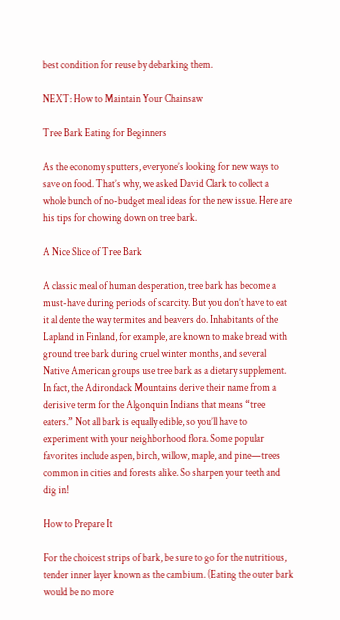best condition for reuse by debarking them.

NEXT: How to Maintain Your Chainsaw

Tree Bark Eating for Beginners

As the economy sputters, everyone’s looking for new ways to save on food. That’s why, we asked David Clark to collect a whole bunch of no-budget meal ideas for the new issue. Here are his tips for chowing down on tree bark.

A Nice Slice of Tree Bark

A classic meal of human desperation, tree bark has become a must-have during periods of scarcity. But you don’t have to eat it al dente the way termites and beavers do. Inhabitants of the Lapland in Finland, for example, are known to make bread with ground tree bark during cruel winter months, and several Native American groups use tree bark as a dietary supplement. In fact, the Adirondack Mountains derive their name from a derisive term for the Algonquin Indians that means “tree eaters.” Not all bark is equally edible, so you’ll have to experiment with your neighborhood flora. Some popular favorites include aspen, birch, willow, maple, and pine—trees common in cities and forests alike. So sharpen your teeth and dig in!

How to Prepare It

For the choicest strips of bark, be sure to go for the nutritious, tender inner layer known as the cambium. (Eating the outer bark would be no more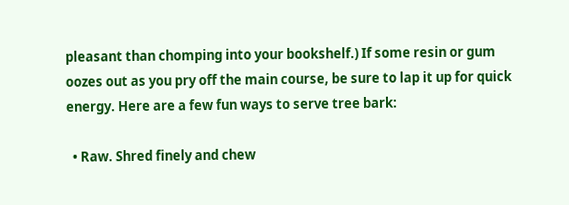pleasant than chomping into your bookshelf.) If some resin or gum oozes out as you pry off the main course, be sure to lap it up for quick energy. Here are a few fun ways to serve tree bark:

  • Raw. Shred finely and chew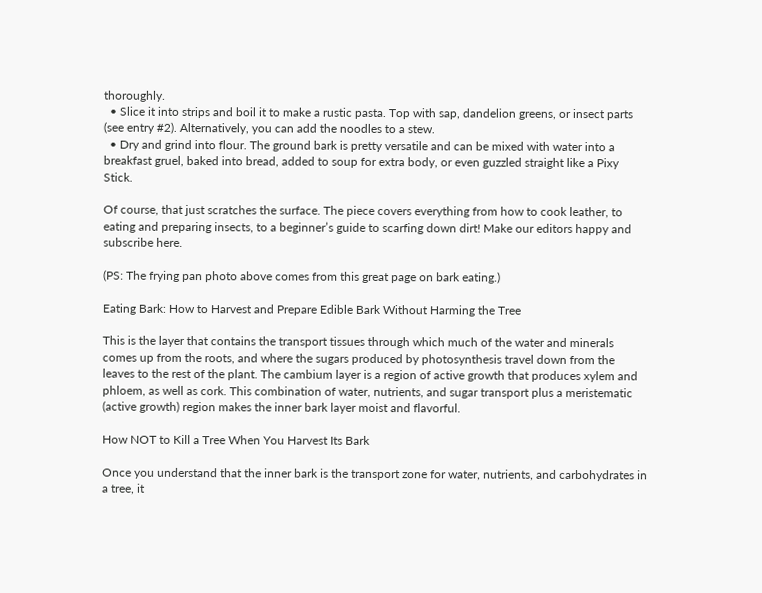thoroughly.
  • Slice it into strips and boil it to make a rustic pasta. Top with sap, dandelion greens, or insect parts (see entry #2). Alternatively, you can add the noodles to a stew.
  • Dry and grind into flour. The ground bark is pretty versatile and can be mixed with water into a breakfast gruel, baked into bread, added to soup for extra body, or even guzzled straight like a Pixy Stick.

Of course, that just scratches the surface. The piece covers everything from how to cook leather, to eating and preparing insects, to a beginner’s guide to scarfing down dirt! Make our editors happy and subscribe here.

(PS: The frying pan photo above comes from this great page on bark eating.)

Eating Bark: How to Harvest and Prepare Edible Bark Without Harming the Tree

This is the layer that contains the transport tissues through which much of the water and minerals comes up from the roots, and where the sugars produced by photosynthesis travel down from the leaves to the rest of the plant. The cambium layer is a region of active growth that produces xylem and phloem, as well as cork. This combination of water, nutrients, and sugar transport plus a meristematic (active growth) region makes the inner bark layer moist and flavorful.

How NOT to Kill a Tree When You Harvest Its Bark

Once you understand that the inner bark is the transport zone for water, nutrients, and carbohydrates in a tree, it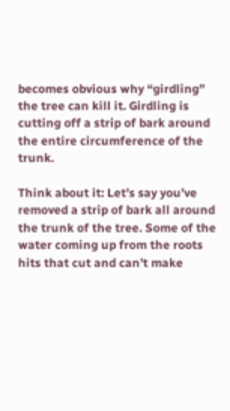becomes obvious why “girdling” the tree can kill it. Girdling is cutting off a strip of bark around the entire circumference of the trunk.

Think about it: Let’s say you’ve removed a strip of bark all around the trunk of the tree. Some of the water coming up from the roots hits that cut and can’t make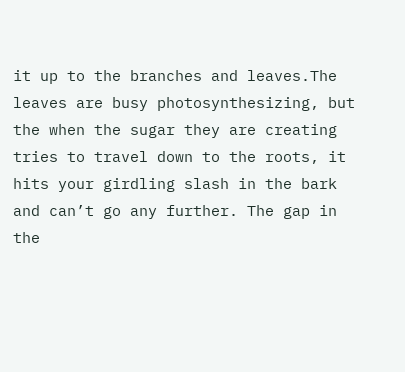it up to the branches and leaves.The leaves are busy photosynthesizing, but the when the sugar they are creating tries to travel down to the roots, it hits your girdling slash in the bark and can’t go any further. The gap in the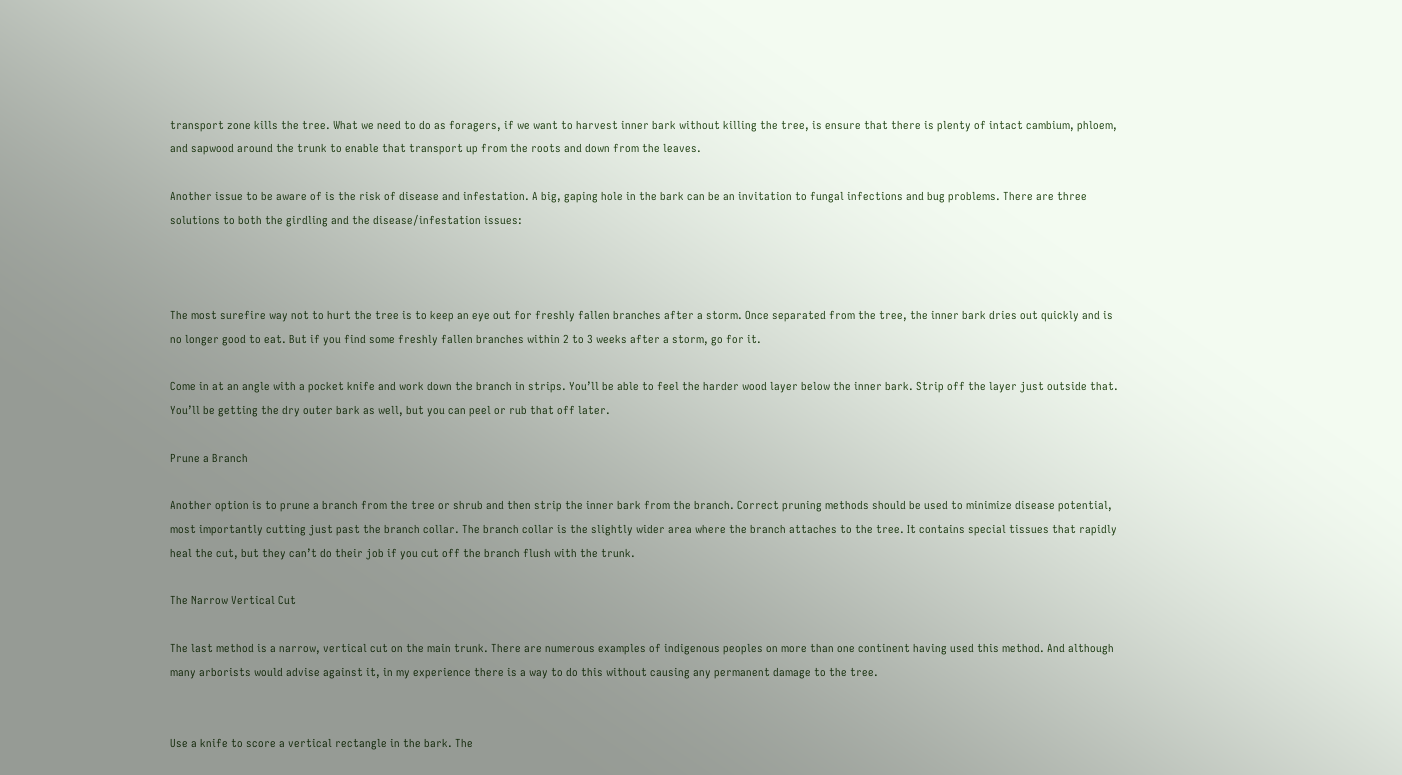transport zone kills the tree. What we need to do as foragers, if we want to harvest inner bark without killing the tree, is ensure that there is plenty of intact cambium, phloem, and sapwood around the trunk to enable that transport up from the roots and down from the leaves.

Another issue to be aware of is the risk of disease and infestation. A big, gaping hole in the bark can be an invitation to fungal infections and bug problems. There are three solutions to both the girdling and the disease/infestation issues:



The most surefire way not to hurt the tree is to keep an eye out for freshly fallen branches after a storm. Once separated from the tree, the inner bark dries out quickly and is no longer good to eat. But if you find some freshly fallen branches within 2 to 3 weeks after a storm, go for it.

Come in at an angle with a pocket knife and work down the branch in strips. You’ll be able to feel the harder wood layer below the inner bark. Strip off the layer just outside that. You’ll be getting the dry outer bark as well, but you can peel or rub that off later.

Prune a Branch

Another option is to prune a branch from the tree or shrub and then strip the inner bark from the branch. Correct pruning methods should be used to minimize disease potential, most importantly cutting just past the branch collar. The branch collar is the slightly wider area where the branch attaches to the tree. It contains special tissues that rapidly heal the cut, but they can’t do their job if you cut off the branch flush with the trunk.

The Narrow Vertical Cut

The last method is a narrow, vertical cut on the main trunk. There are numerous examples of indigenous peoples on more than one continent having used this method. And although many arborists would advise against it, in my experience there is a way to do this without causing any permanent damage to the tree.


Use a knife to score a vertical rectangle in the bark. The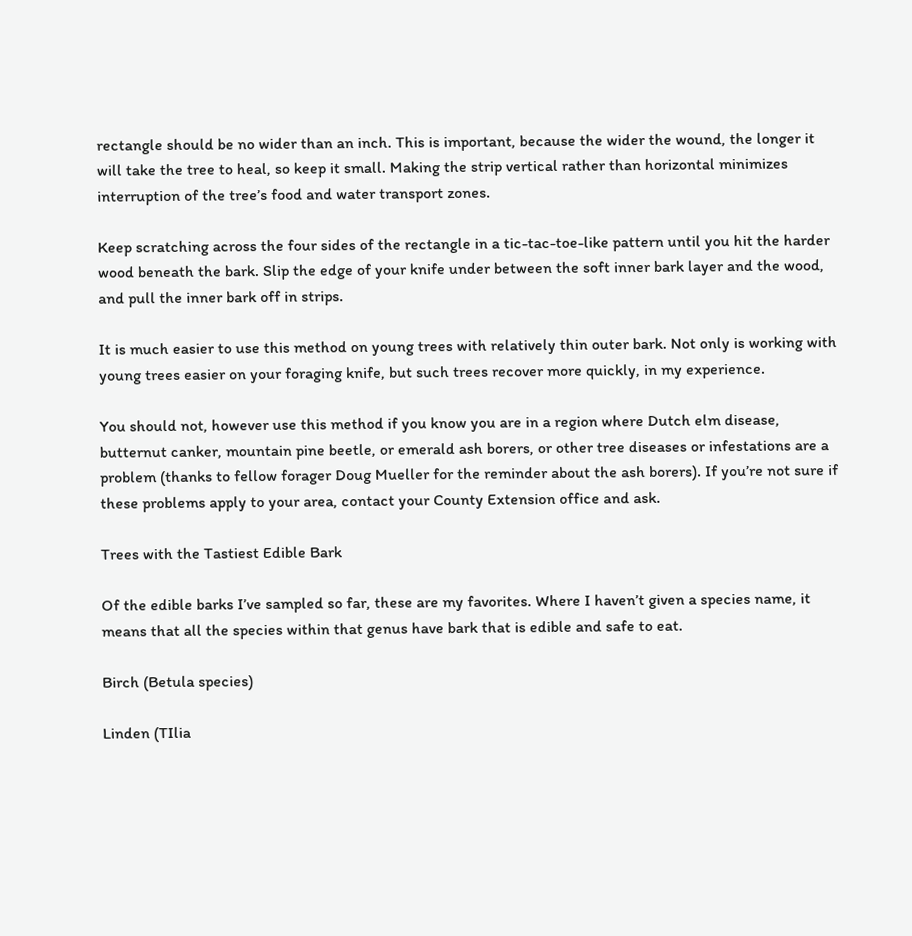rectangle should be no wider than an inch. This is important, because the wider the wound, the longer it will take the tree to heal, so keep it small. Making the strip vertical rather than horizontal minimizes interruption of the tree’s food and water transport zones.

Keep scratching across the four sides of the rectangle in a tic-tac-toe-like pattern until you hit the harder wood beneath the bark. Slip the edge of your knife under between the soft inner bark layer and the wood, and pull the inner bark off in strips.

It is much easier to use this method on young trees with relatively thin outer bark. Not only is working with young trees easier on your foraging knife, but such trees recover more quickly, in my experience.

You should not, however use this method if you know you are in a region where Dutch elm disease, butternut canker, mountain pine beetle, or emerald ash borers, or other tree diseases or infestations are a problem (thanks to fellow forager Doug Mueller for the reminder about the ash borers). If you’re not sure if these problems apply to your area, contact your County Extension office and ask.

Trees with the Tastiest Edible Bark

Of the edible barks I’ve sampled so far, these are my favorites. Where I haven’t given a species name, it means that all the species within that genus have bark that is edible and safe to eat.

Birch (Betula species)

Linden (TIlia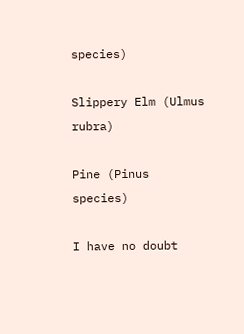species)

Slippery Elm (Ulmus rubra)

Pine (Pinus species)

I have no doubt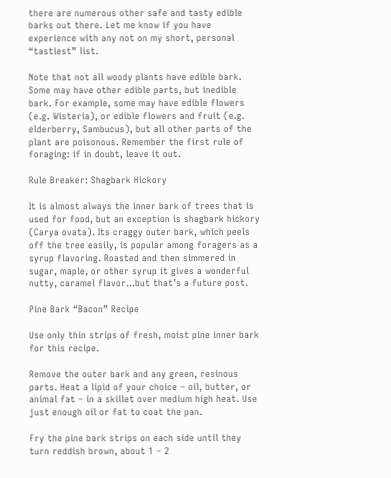there are numerous other safe and tasty edible barks out there. Let me know if you have experience with any not on my short, personal “tastiest” list.

Note that not all woody plants have edible bark. Some may have other edible parts, but inedible bark. For example, some may have edible flowers (e.g. Wisteria), or edible flowers and fruit (e.g. elderberry, Sambucus), but all other parts of the plant are poisonous. Remember the first rule of foraging: if in doubt, leave it out.

Rule Breaker: Shagbark Hickory

It is almost always the inner bark of trees that is used for food, but an exception is shagbark hickory (Carya ovata). Its craggy outer bark, which peels off the tree easily, is popular among foragers as a syrup flavoring. Roasted and then simmered in sugar, maple, or other syrup it gives a wonderful nutty, caramel flavor…but that’s a future post.

Pine Bark “Bacon” Recipe

Use only thin strips of fresh, moist pine inner bark for this recipe.

Remove the outer bark and any green, resinous parts. Heat a lipid of your choice – oil, butter, or animal fat – in a skillet over medium high heat. Use just enough oil or fat to coat the pan.

Fry the pine bark strips on each side until they turn reddish brown, about 1 – 2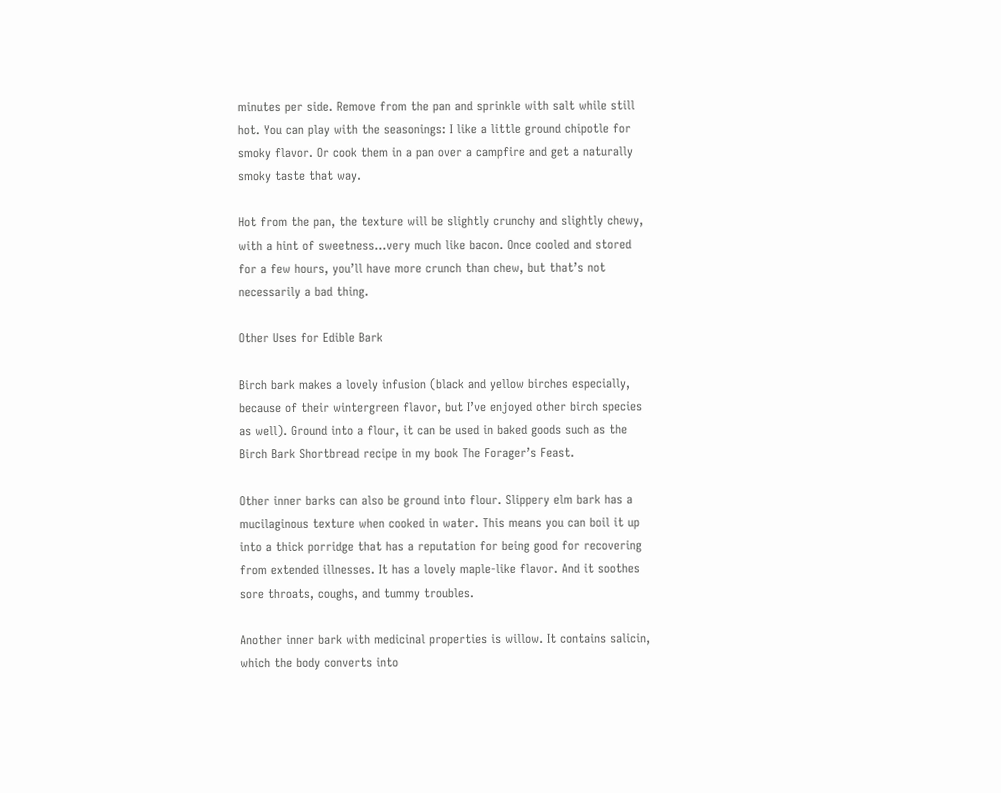minutes per side. Remove from the pan and sprinkle with salt while still hot. You can play with the seasonings: I like a little ground chipotle for smoky flavor. Or cook them in a pan over a campfire and get a naturally smoky taste that way.

Hot from the pan, the texture will be slightly crunchy and slightly chewy, with a hint of sweetness…very much like bacon. Once cooled and stored for a few hours, you’ll have more crunch than chew, but that’s not necessarily a bad thing.

Other Uses for Edible Bark

Birch bark makes a lovely infusion (black and yellow birches especially, because of their wintergreen flavor, but I’ve enjoyed other birch species as well). Ground into a flour, it can be used in baked goods such as the Birch Bark Shortbread recipe in my book The Forager’s Feast.

Other inner barks can also be ground into flour. Slippery elm bark has a mucilaginous texture when cooked in water. This means you can boil it up into a thick porridge that has a reputation for being good for recovering from extended illnesses. It has a lovely maple-like flavor. And it soothes sore throats, coughs, and tummy troubles.

Another inner bark with medicinal properties is willow. It contains salicin, which the body converts into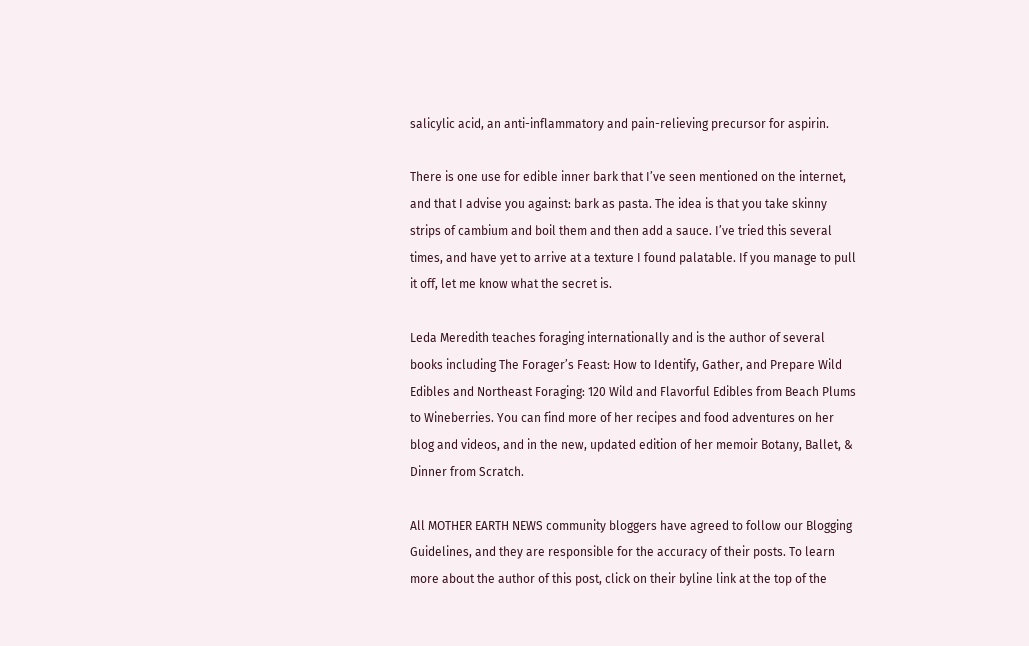salicylic acid, an anti-inflammatory and pain-relieving precursor for aspirin.

There is one use for edible inner bark that I’ve seen mentioned on the internet, and that I advise you against: bark as pasta. The idea is that you take skinny strips of cambium and boil them and then add a sauce. I’ve tried this several times, and have yet to arrive at a texture I found palatable. If you manage to pull it off, let me know what the secret is.

Leda Meredith teaches foraging internationally and is the author of several books including The Forager’s Feast: How to Identify, Gather, and Prepare Wild Edibles and Northeast Foraging: 120 Wild and Flavorful Edibles from Beach Plums to Wineberries. You can find more of her recipes and food adventures on her blog and videos, and in the new, updated edition of her memoir Botany, Ballet, & Dinner from Scratch.

All MOTHER EARTH NEWS community bloggers have agreed to follow our Blogging Guidelines, and they are responsible for the accuracy of their posts. To learn more about the author of this post, click on their byline link at the top of the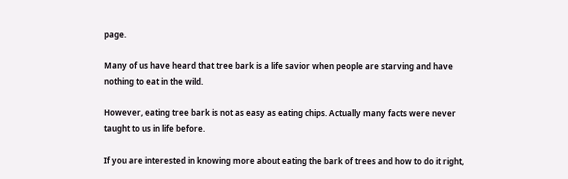page.

Many of us have heard that tree bark is a life savior when people are starving and have nothing to eat in the wild.

However, eating tree bark is not as easy as eating chips. Actually many facts were never taught to us in life before.

If you are interested in knowing more about eating the bark of trees and how to do it right,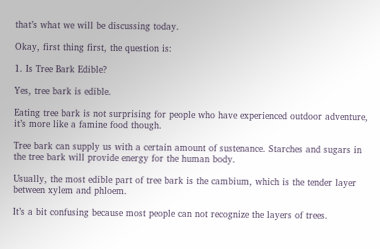that’s what we will be discussing today.

Okay, first thing first, the question is:

1. Is Tree Bark Edible?

Yes, tree bark is edible.

Eating tree bark is not surprising for people who have experienced outdoor adventure, it’s more like a famine food though.

Tree bark can supply us with a certain amount of sustenance. Starches and sugars in the tree bark will provide energy for the human body.

Usually, the most edible part of tree bark is the cambium, which is the tender layer between xylem and phloem.

It’s a bit confusing because most people can not recognize the layers of trees.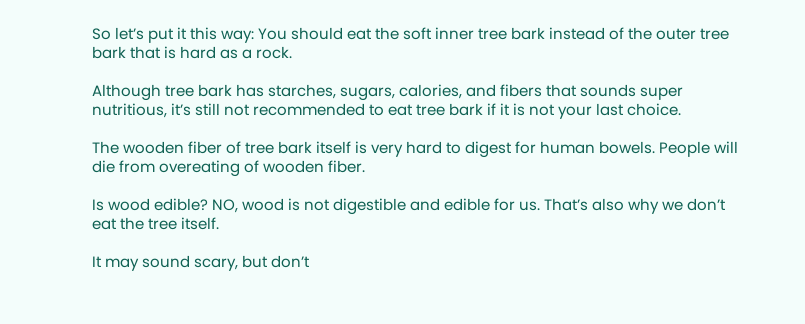So let’s put it this way: You should eat the soft inner tree bark instead of the outer tree bark that is hard as a rock.

Although tree bark has starches, sugars, calories, and fibers that sounds super nutritious, it’s still not recommended to eat tree bark if it is not your last choice.

The wooden fiber of tree bark itself is very hard to digest for human bowels. People will die from overeating of wooden fiber.

Is wood edible? NO, wood is not digestible and edible for us. That’s also why we don’t eat the tree itself.

It may sound scary, but don’t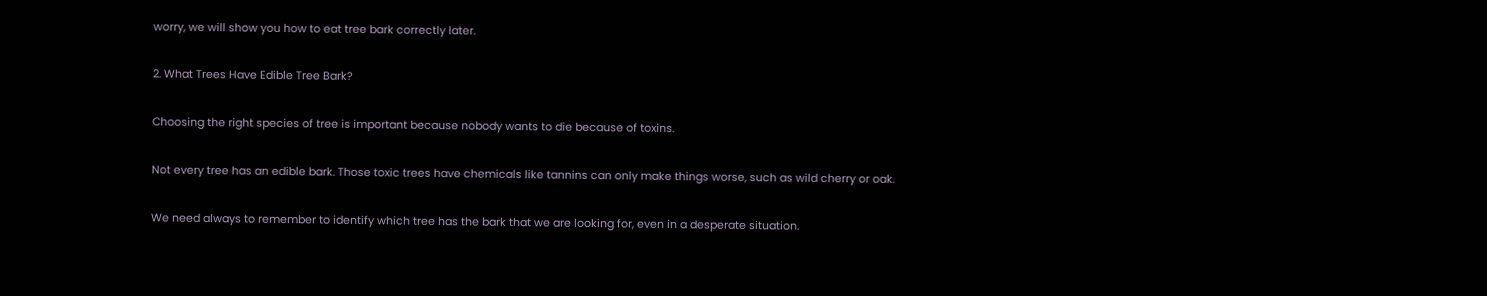worry, we will show you how to eat tree bark correctly later.

2. What Trees Have Edible Tree Bark?

Choosing the right species of tree is important because nobody wants to die because of toxins.

Not every tree has an edible bark. Those toxic trees have chemicals like tannins can only make things worse, such as wild cherry or oak.

We need always to remember to identify which tree has the bark that we are looking for, even in a desperate situation.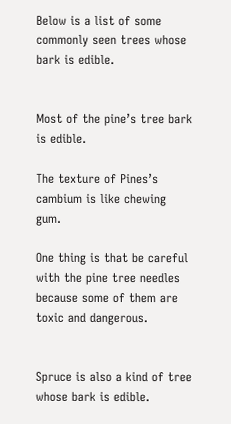Below is a list of some commonly seen trees whose bark is edible.


Most of the pine’s tree bark is edible.

The texture of Pines’s cambium is like chewing gum.

One thing is that be careful with the pine tree needles because some of them are toxic and dangerous.


Spruce is also a kind of tree whose bark is edible.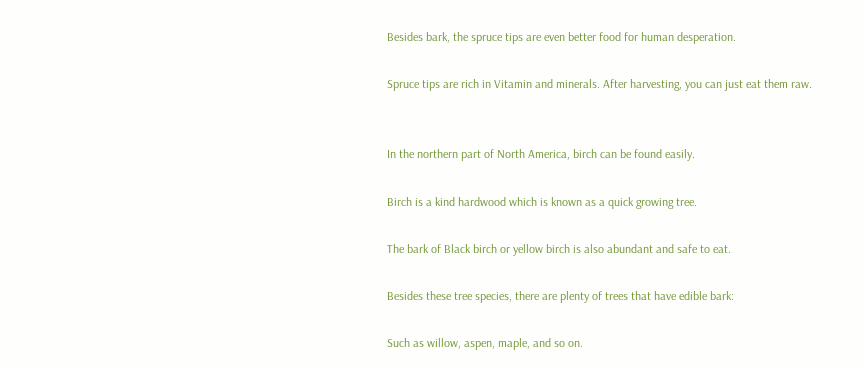Besides bark, the spruce tips are even better food for human desperation.

Spruce tips are rich in Vitamin and minerals. After harvesting, you can just eat them raw.


In the northern part of North America, birch can be found easily.

Birch is a kind hardwood which is known as a quick growing tree.

The bark of Black birch or yellow birch is also abundant and safe to eat.

Besides these tree species, there are plenty of trees that have edible bark:

Such as willow, aspen, maple, and so on.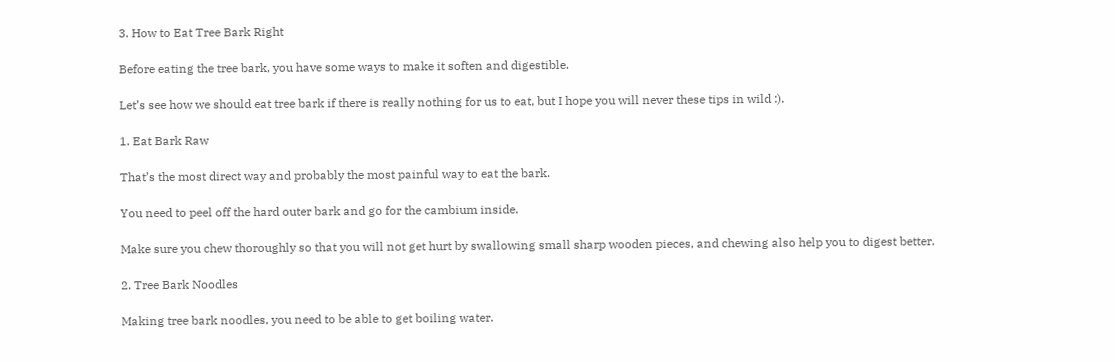3. How to Eat Tree Bark Right

Before eating the tree bark, you have some ways to make it soften and digestible.

Let’s see how we should eat tree bark if there is really nothing for us to eat, but I hope you will never these tips in wild :).

1. Eat Bark Raw

That’s the most direct way and probably the most painful way to eat the bark.

You need to peel off the hard outer bark and go for the cambium inside.

Make sure you chew thoroughly so that you will not get hurt by swallowing small sharp wooden pieces, and chewing also help you to digest better.

2. Tree Bark Noodles

Making tree bark noodles, you need to be able to get boiling water.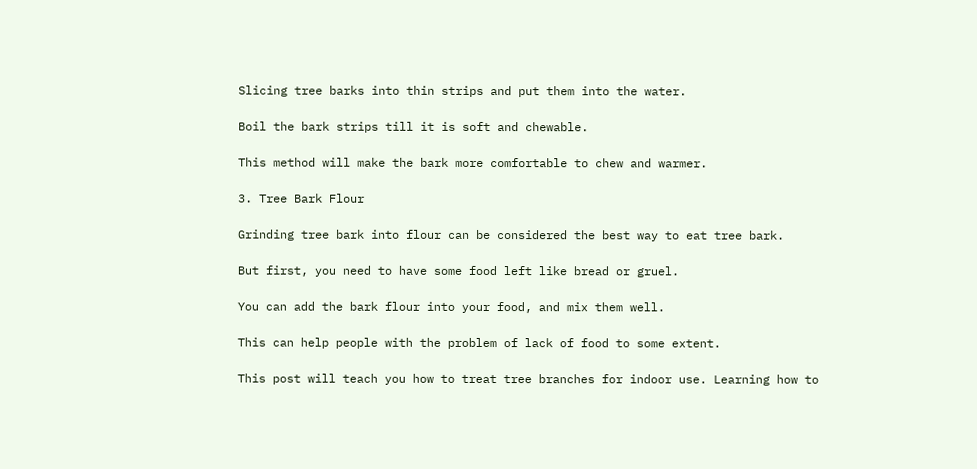Slicing tree barks into thin strips and put them into the water.

Boil the bark strips till it is soft and chewable.

This method will make the bark more comfortable to chew and warmer.

3. Tree Bark Flour

Grinding tree bark into flour can be considered the best way to eat tree bark.

But first, you need to have some food left like bread or gruel.

You can add the bark flour into your food, and mix them well.

This can help people with the problem of lack of food to some extent.

This post will teach you how to treat tree branches for indoor use. Learning how to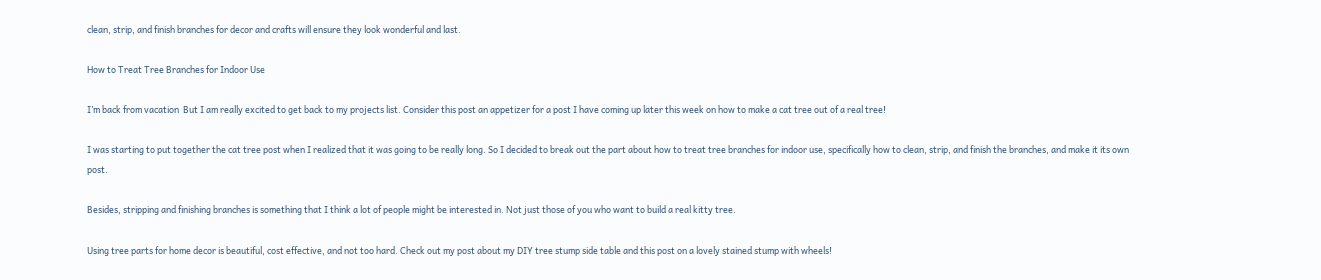clean, strip, and finish branches for decor and crafts will ensure they look wonderful and last.

How to Treat Tree Branches for Indoor Use

I’m back from vacation  But I am really excited to get back to my projects list. Consider this post an appetizer for a post I have coming up later this week on how to make a cat tree out of a real tree!

I was starting to put together the cat tree post when I realized that it was going to be really long. So I decided to break out the part about how to treat tree branches for indoor use, specifically how to clean, strip, and finish the branches, and make it its own post.

Besides, stripping and finishing branches is something that I think a lot of people might be interested in. Not just those of you who want to build a real kitty tree.

Using tree parts for home decor is beautiful, cost effective, and not too hard. Check out my post about my DIY tree stump side table and this post on a lovely stained stump with wheels!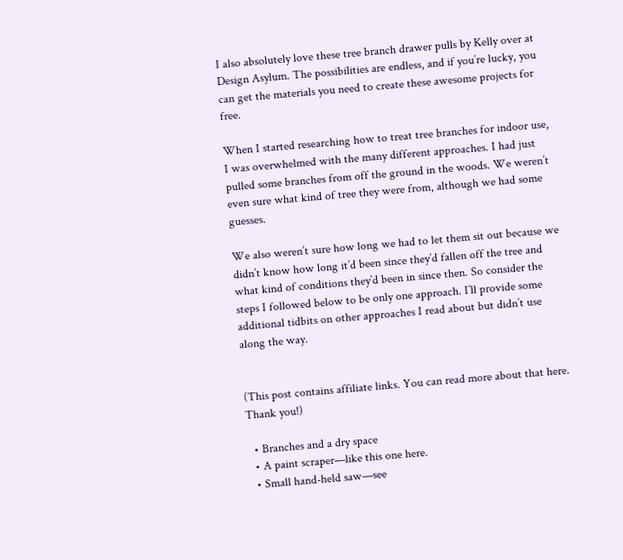I also absolutely love these tree branch drawer pulls by Kelly over at Design Asylum. The possibilities are endless, and if you’re lucky, you can get the materials you need to create these awesome projects for free.

When I started researching how to treat tree branches for indoor use, I was overwhelmed with the many different approaches. I had just pulled some branches from off the ground in the woods. We weren’t even sure what kind of tree they were from, although we had some guesses.

We also weren’t sure how long we had to let them sit out because we didn’t know how long it’d been since they’d fallen off the tree and what kind of conditions they’d been in since then. So consider the steps I followed below to be only one approach. I’ll provide some additional tidbits on other approaches I read about but didn’t use along the way.


(This post contains affiliate links. You can read more about that here. Thank you!)

  • Branches and a dry space
  • A paint scraper—like this one here.
  • Small hand-held saw—see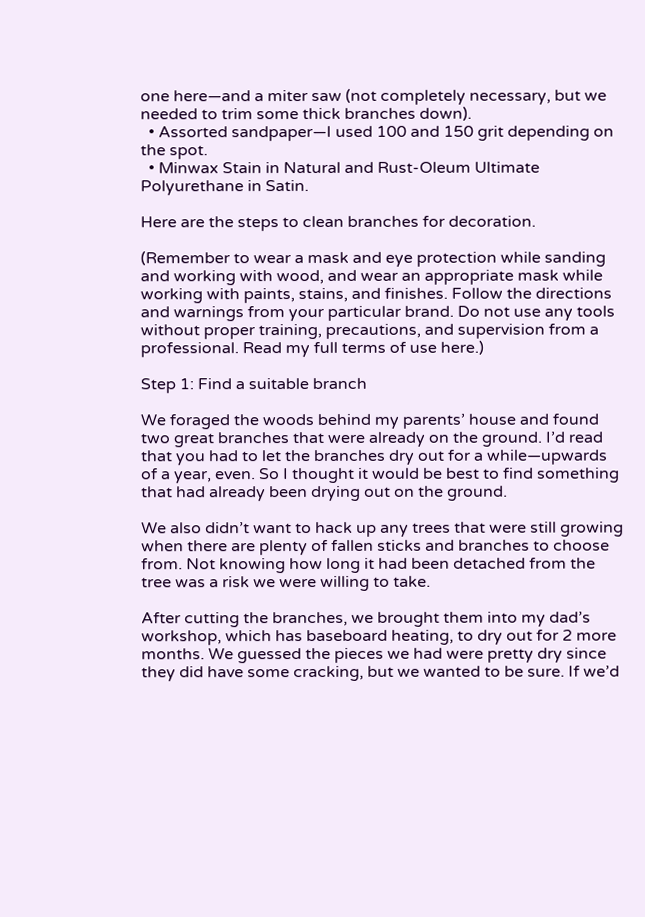one here—and a miter saw (not completely necessary, but we needed to trim some thick branches down).
  • Assorted sandpaper—I used 100 and 150 grit depending on the spot.
  • Minwax Stain in Natural and Rust-Oleum Ultimate Polyurethane in Satin.

Here are the steps to clean branches for decoration.

(Remember to wear a mask and eye protection while sanding and working with wood, and wear an appropriate mask while working with paints, stains, and finishes. Follow the directions and warnings from your particular brand. Do not use any tools without proper training, precautions, and supervision from a professional. Read my full terms of use here.)

Step 1: Find a suitable branch

We foraged the woods behind my parents’ house and found two great branches that were already on the ground. I’d read that you had to let the branches dry out for a while—upwards of a year, even. So I thought it would be best to find something that had already been drying out on the ground.

We also didn’t want to hack up any trees that were still growing when there are plenty of fallen sticks and branches to choose from. Not knowing how long it had been detached from the tree was a risk we were willing to take.

After cutting the branches, we brought them into my dad’s workshop, which has baseboard heating, to dry out for 2 more months. We guessed the pieces we had were pretty dry since they did have some cracking, but we wanted to be sure. If we’d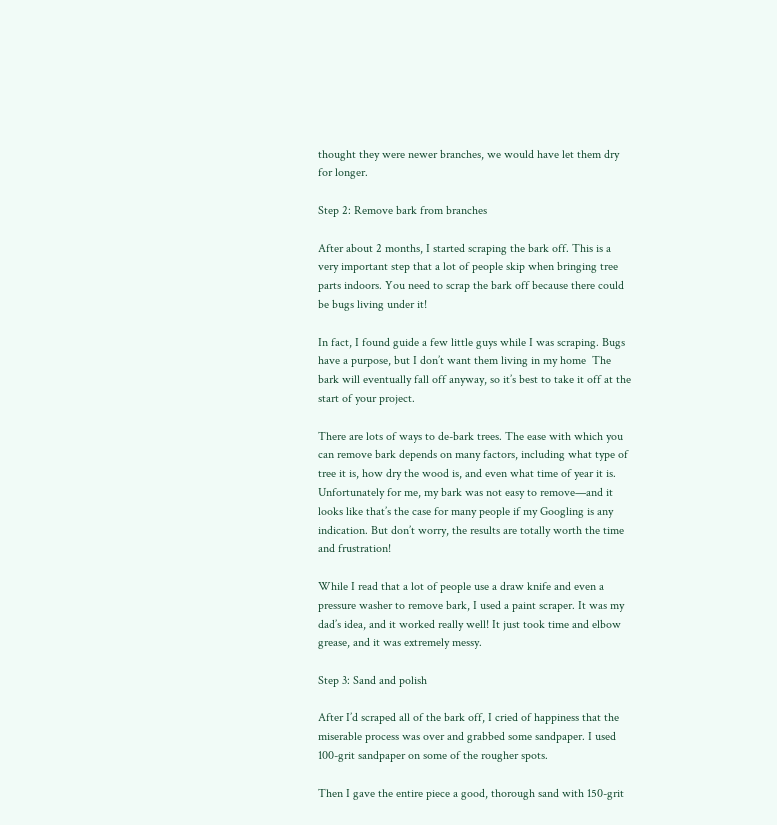thought they were newer branches, we would have let them dry for longer.

Step 2: Remove bark from branches

After about 2 months, I started scraping the bark off. This is a very important step that a lot of people skip when bringing tree parts indoors. You need to scrap the bark off because there could be bugs living under it!

In fact, I found guide a few little guys while I was scraping. Bugs have a purpose, but I don’t want them living in my home  The bark will eventually fall off anyway, so it’s best to take it off at the start of your project.

There are lots of ways to de-bark trees. The ease with which you can remove bark depends on many factors, including what type of tree it is, how dry the wood is, and even what time of year it is. Unfortunately for me, my bark was not easy to remove—and it looks like that’s the case for many people if my Googling is any indication. But don’t worry, the results are totally worth the time and frustration!

While I read that a lot of people use a draw knife and even a pressure washer to remove bark, I used a paint scraper. It was my dad’s idea, and it worked really well! It just took time and elbow grease, and it was extremely messy.

Step 3: Sand and polish

After I’d scraped all of the bark off, I cried of happiness that the miserable process was over and grabbed some sandpaper. I used 100-grit sandpaper on some of the rougher spots.

Then I gave the entire piece a good, thorough sand with 150-grit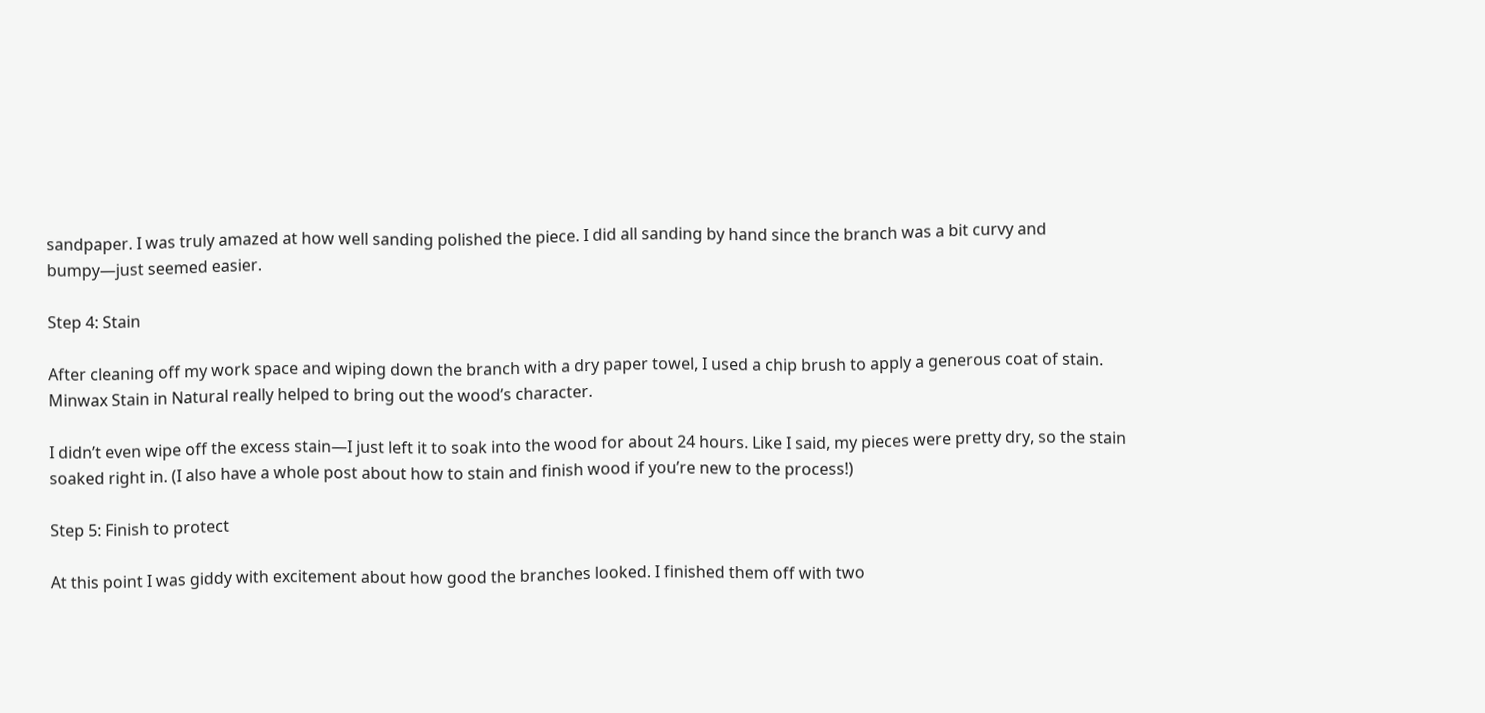sandpaper. I was truly amazed at how well sanding polished the piece. I did all sanding by hand since the branch was a bit curvy and bumpy—just seemed easier.

Step 4: Stain

After cleaning off my work space and wiping down the branch with a dry paper towel, I used a chip brush to apply a generous coat of stain. Minwax Stain in Natural really helped to bring out the wood’s character.

I didn’t even wipe off the excess stain—I just left it to soak into the wood for about 24 hours. Like I said, my pieces were pretty dry, so the stain soaked right in. (I also have a whole post about how to stain and finish wood if you’re new to the process!)

Step 5: Finish to protect

At this point I was giddy with excitement about how good the branches looked. I finished them off with two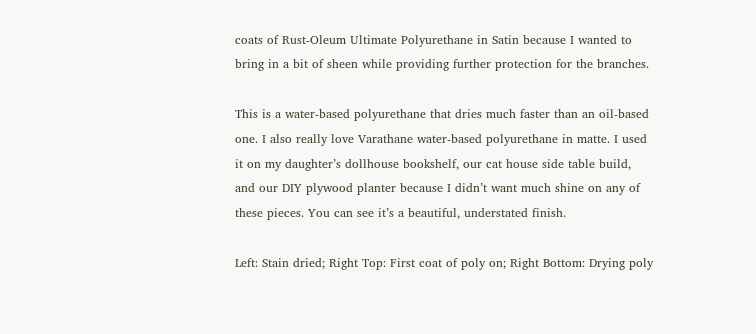coats of Rust-Oleum Ultimate Polyurethane in Satin because I wanted to bring in a bit of sheen while providing further protection for the branches.

This is a water-based polyurethane that dries much faster than an oil-based one. I also really love Varathane water-based polyurethane in matte. I used it on my daughter’s dollhouse bookshelf, our cat house side table build, and our DIY plywood planter because I didn’t want much shine on any of these pieces. You can see it’s a beautiful, understated finish.

Left: Stain dried; Right Top: First coat of poly on; Right Bottom: Drying poly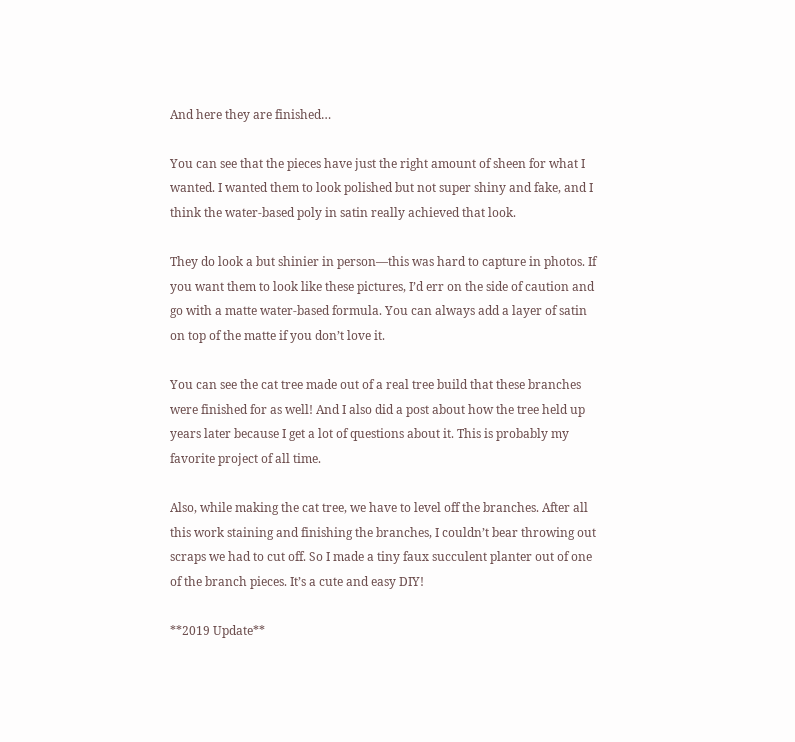And here they are finished…

You can see that the pieces have just the right amount of sheen for what I wanted. I wanted them to look polished but not super shiny and fake, and I think the water-based poly in satin really achieved that look.

They do look a but shinier in person—this was hard to capture in photos. If you want them to look like these pictures, I’d err on the side of caution and go with a matte water-based formula. You can always add a layer of satin on top of the matte if you don’t love it.

You can see the cat tree made out of a real tree build that these branches were finished for as well! And I also did a post about how the tree held up years later because I get a lot of questions about it. This is probably my favorite project of all time.

Also, while making the cat tree, we have to level off the branches. After all this work staining and finishing the branches, I couldn’t bear throwing out scraps we had to cut off. So I made a tiny faux succulent planter out of one of the branch pieces. It’s a cute and easy DIY!

**2019 Update**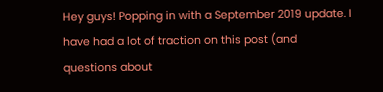Hey guys! Popping in with a September 2019 update. I have had a lot of traction on this post (and questions about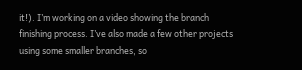it!). I’m working on a video showing the branch finishing process. I’ve also made a few other projects using some smaller branches, so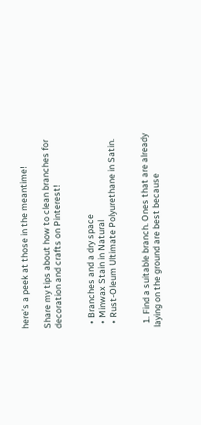here’s a peek at those in the meantime!

Share my tips about how to clean branches for decoration and crafts on Pinterest!


  • Branches and a dry space
  • Minwax Stain in Natural
  • Rust-Oleum Ultimate Polyurethane in Satin.


  1. Find a suitable branch. Ones that are already laying on the ground are best because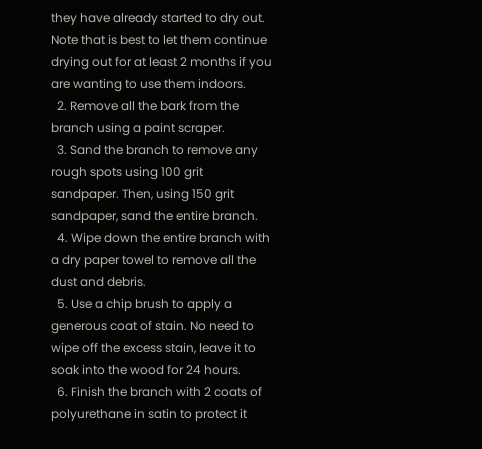they have already started to dry out. Note that is best to let them continue drying out for at least 2 months if you are wanting to use them indoors.
  2. Remove all the bark from the branch using a paint scraper.
  3. Sand the branch to remove any rough spots using 100 grit sandpaper. Then, using 150 grit sandpaper, sand the entire branch.
  4. Wipe down the entire branch with a dry paper towel to remove all the dust and debris.
  5. Use a chip brush to apply a generous coat of stain. No need to wipe off the excess stain, leave it to soak into the wood for 24 hours.
  6. Finish the branch with 2 coats of polyurethane in satin to protect it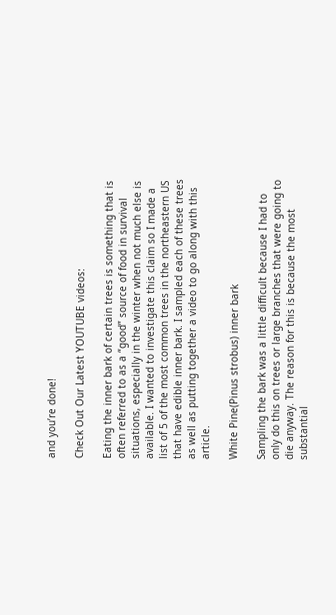and you’re done!

Check Out Our Latest YOUTUBE videos:

Eating the inner bark of certain trees is something that is often referred to as a “good” source of food in survival situations, especially in the winter when not much else is available. I wanted to investigate this claim so I made a list of 5 of the most common trees in the northeastern US that have edible inner bark. I sampled each of these trees as well as putting together a video to go along with this article.

White Pine(Pinus strobus) inner bark

Sampling the bark was a little difficult because I had to only do this on trees or large branches that were going to die anyway. The reason for this is because the most substantial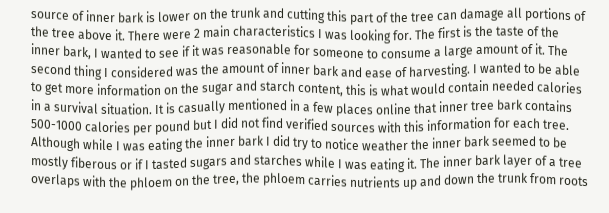source of inner bark is lower on the trunk and cutting this part of the tree can damage all portions of the tree above it. There were 2 main characteristics I was looking for. The first is the taste of the inner bark, I wanted to see if it was reasonable for someone to consume a large amount of it. The second thing I considered was the amount of inner bark and ease of harvesting. I wanted to be able to get more information on the sugar and starch content, this is what would contain needed calories in a survival situation. It is casually mentioned in a few places online that inner tree bark contains 500-1000 calories per pound but I did not find verified sources with this information for each tree. Although while I was eating the inner bark I did try to notice weather the inner bark seemed to be mostly fiberous or if I tasted sugars and starches while I was eating it. The inner bark layer of a tree overlaps with the phloem on the tree, the phloem carries nutrients up and down the trunk from roots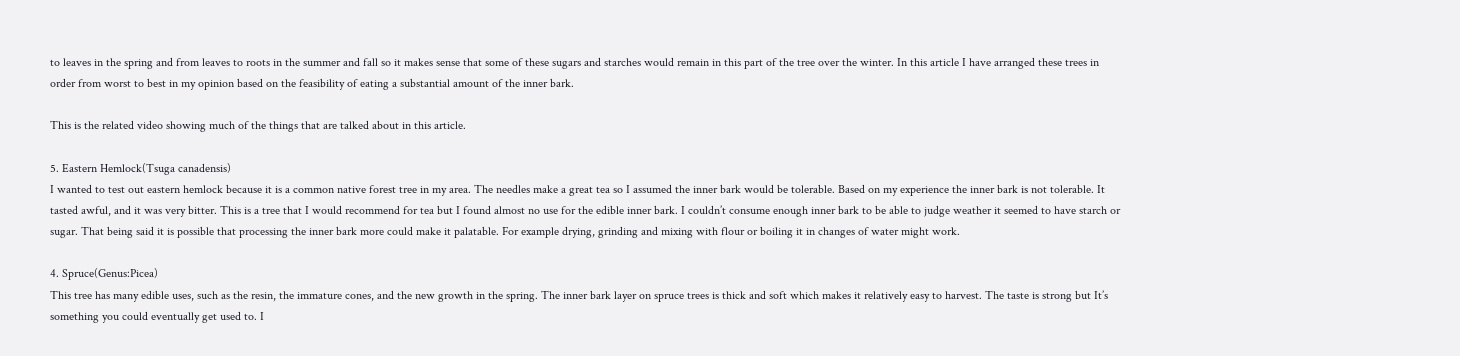to leaves in the spring and from leaves to roots in the summer and fall so it makes sense that some of these sugars and starches would remain in this part of the tree over the winter. In this article I have arranged these trees in order from worst to best in my opinion based on the feasibility of eating a substantial amount of the inner bark.

This is the related video showing much of the things that are talked about in this article.

5. Eastern Hemlock(Tsuga canadensis)
I wanted to test out eastern hemlock because it is a common native forest tree in my area. The needles make a great tea so I assumed the inner bark would be tolerable. Based on my experience the inner bark is not tolerable. It tasted awful, and it was very bitter. This is a tree that I would recommend for tea but I found almost no use for the edible inner bark. I couldn’t consume enough inner bark to be able to judge weather it seemed to have starch or sugar. That being said it is possible that processing the inner bark more could make it palatable. For example drying, grinding and mixing with flour or boiling it in changes of water might work.

4. Spruce(Genus:Picea)
This tree has many edible uses, such as the resin, the immature cones, and the new growth in the spring. The inner bark layer on spruce trees is thick and soft which makes it relatively easy to harvest. The taste is strong but It’s something you could eventually get used to. I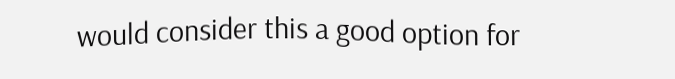would consider this a good option for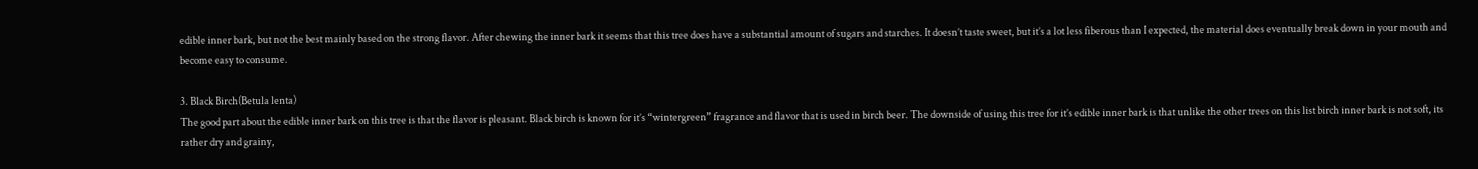edible inner bark, but not the best mainly based on the strong flavor. After chewing the inner bark it seems that this tree does have a substantial amount of sugars and starches. It doesn’t taste sweet, but it’s a lot less fiberous than I expected, the material does eventually break down in your mouth and become easy to consume.

3. Black Birch(Betula lenta)
The good part about the edible inner bark on this tree is that the flavor is pleasant. Black birch is known for it’s “wintergreen” fragrance and flavor that is used in birch beer. The downside of using this tree for it’s edible inner bark is that unlike the other trees on this list birch inner bark is not soft, its rather dry and grainy,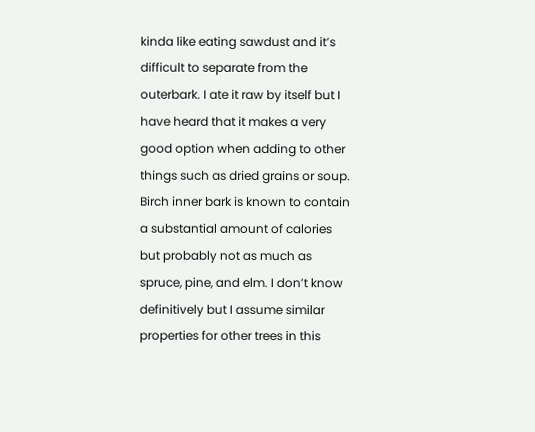kinda like eating sawdust and it’s difficult to separate from the outerbark. I ate it raw by itself but I have heard that it makes a very good option when adding to other things such as dried grains or soup. Birch inner bark is known to contain a substantial amount of calories but probably not as much as spruce, pine, and elm. I don’t know definitively but I assume similar properties for other trees in this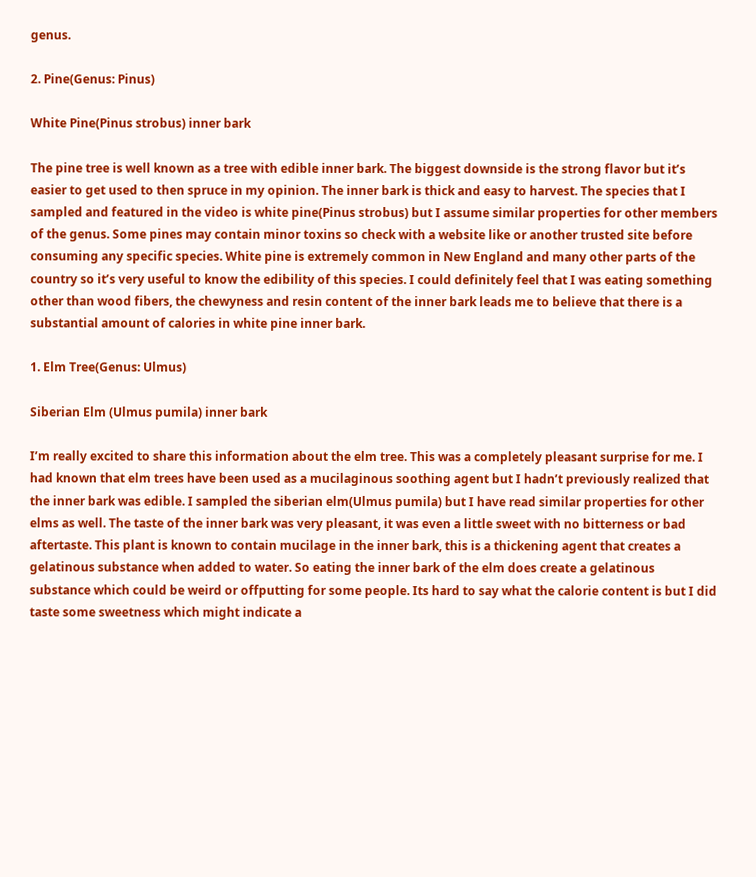genus.

2. Pine(Genus: Pinus)

White Pine(Pinus strobus) inner bark

The pine tree is well known as a tree with edible inner bark. The biggest downside is the strong flavor but it’s easier to get used to then spruce in my opinion. The inner bark is thick and easy to harvest. The species that I sampled and featured in the video is white pine(Pinus strobus) but I assume similar properties for other members of the genus. Some pines may contain minor toxins so check with a website like or another trusted site before consuming any specific species. White pine is extremely common in New England and many other parts of the country so it’s very useful to know the edibility of this species. I could definitely feel that I was eating something other than wood fibers, the chewyness and resin content of the inner bark leads me to believe that there is a substantial amount of calories in white pine inner bark.

1. Elm Tree(Genus: Ulmus)

Siberian Elm (Ulmus pumila) inner bark

I’m really excited to share this information about the elm tree. This was a completely pleasant surprise for me. I had known that elm trees have been used as a mucilaginous soothing agent but I hadn’t previously realized that the inner bark was edible. I sampled the siberian elm(Ulmus pumila) but I have read similar properties for other elms as well. The taste of the inner bark was very pleasant, it was even a little sweet with no bitterness or bad aftertaste. This plant is known to contain mucilage in the inner bark, this is a thickening agent that creates a gelatinous substance when added to water. So eating the inner bark of the elm does create a gelatinous substance which could be weird or offputting for some people. Its hard to say what the calorie content is but I did taste some sweetness which might indicate a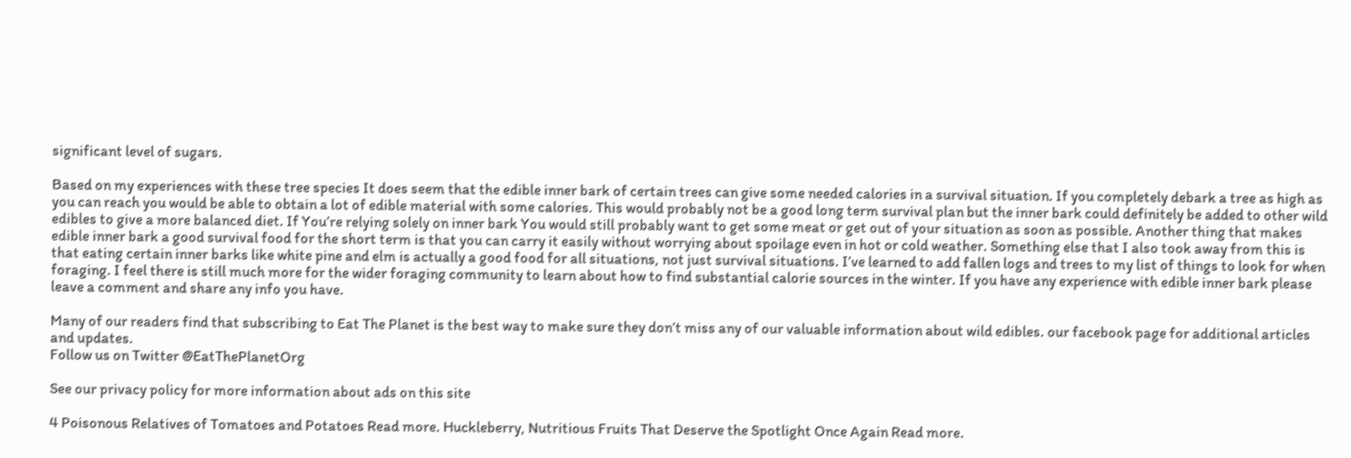significant level of sugars.

Based on my experiences with these tree species It does seem that the edible inner bark of certain trees can give some needed calories in a survival situation. If you completely debark a tree as high as you can reach you would be able to obtain a lot of edible material with some calories. This would probably not be a good long term survival plan but the inner bark could definitely be added to other wild edibles to give a more balanced diet. If You’re relying solely on inner bark You would still probably want to get some meat or get out of your situation as soon as possible. Another thing that makes edible inner bark a good survival food for the short term is that you can carry it easily without worrying about spoilage even in hot or cold weather. Something else that I also took away from this is that eating certain inner barks like white pine and elm is actually a good food for all situations, not just survival situations. I’ve learned to add fallen logs and trees to my list of things to look for when foraging. I feel there is still much more for the wider foraging community to learn about how to find substantial calorie sources in the winter. If you have any experience with edible inner bark please leave a comment and share any info you have.

Many of our readers find that subscribing to Eat The Planet is the best way to make sure they don’t miss any of our valuable information about wild edibles. our facebook page for additional articles and updates.
Follow us on Twitter @EatThePlanetOrg

See our privacy policy for more information about ads on this site

4 Poisonous Relatives of Tomatoes and Potatoes Read more. Huckleberry, Nutritious Fruits That Deserve the Spotlight Once Again Read more.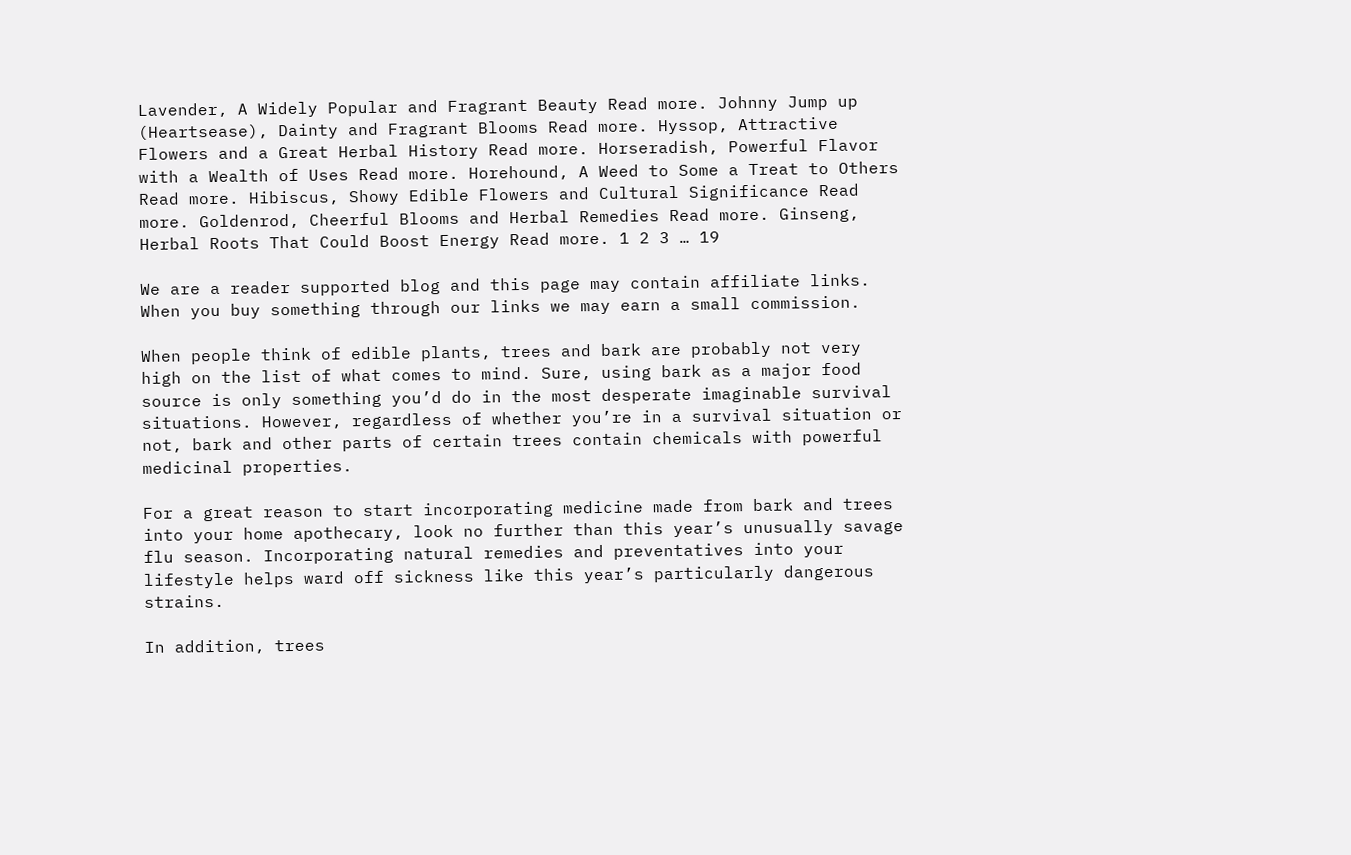Lavender, A Widely Popular and Fragrant Beauty Read more. Johnny Jump up (Heartsease), Dainty and Fragrant Blooms Read more. Hyssop, Attractive Flowers and a Great Herbal History Read more. Horseradish, Powerful Flavor with a Wealth of Uses Read more. Horehound, A Weed to Some a Treat to Others Read more. Hibiscus, Showy Edible Flowers and Cultural Significance Read more. Goldenrod, Cheerful Blooms and Herbal Remedies Read more. Ginseng, Herbal Roots That Could Boost Energy Read more. 1 2 3 … 19

We are a reader supported blog and this page may contain affiliate links. When you buy something through our links we may earn a small commission.

When people think of edible plants, trees and bark are probably not very high on the list of what comes to mind. Sure, using bark as a major food source is only something you’d do in the most desperate imaginable survival situations. However, regardless of whether you’re in a survival situation or not, bark and other parts of certain trees contain chemicals with powerful medicinal properties.

For a great reason to start incorporating medicine made from bark and trees into your home apothecary, look no further than this year’s unusually savage flu season. Incorporating natural remedies and preventatives into your lifestyle helps ward off sickness like this year’s particularly dangerous strains.

In addition, trees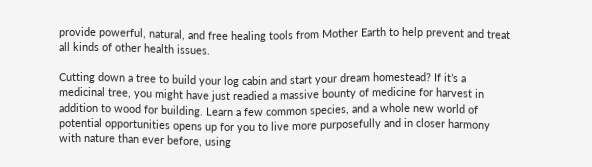provide powerful, natural, and free healing tools from Mother Earth to help prevent and treat all kinds of other health issues.

Cutting down a tree to build your log cabin and start your dream homestead? If it’s a medicinal tree, you might have just readied a massive bounty of medicine for harvest in addition to wood for building. Learn a few common species, and a whole new world of potential opportunities opens up for you to live more purposefully and in closer harmony with nature than ever before, using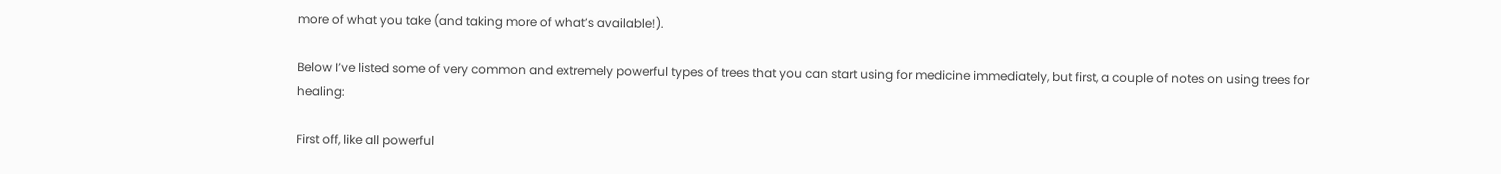more of what you take (and taking more of what’s available!).

Below I’ve listed some of very common and extremely powerful types of trees that you can start using for medicine immediately, but first, a couple of notes on using trees for healing:

First off, like all powerful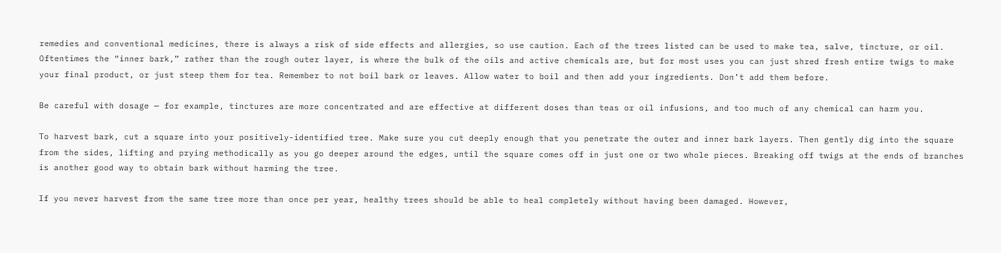remedies and conventional medicines, there is always a risk of side effects and allergies, so use caution. Each of the trees listed can be used to make tea, salve, tincture, or oil. Oftentimes the “inner bark,” rather than the rough outer layer, is where the bulk of the oils and active chemicals are, but for most uses you can just shred fresh entire twigs to make your final product, or just steep them for tea. Remember to not boil bark or leaves. Allow water to boil and then add your ingredients. Don’t add them before.

Be careful with dosage — for example, tinctures are more concentrated and are effective at different doses than teas or oil infusions, and too much of any chemical can harm you.

To harvest bark, cut a square into your positively-identified tree. Make sure you cut deeply enough that you penetrate the outer and inner bark layers. Then gently dig into the square from the sides, lifting and prying methodically as you go deeper around the edges, until the square comes off in just one or two whole pieces. Breaking off twigs at the ends of branches is another good way to obtain bark without harming the tree.

If you never harvest from the same tree more than once per year, healthy trees should be able to heal completely without having been damaged. However,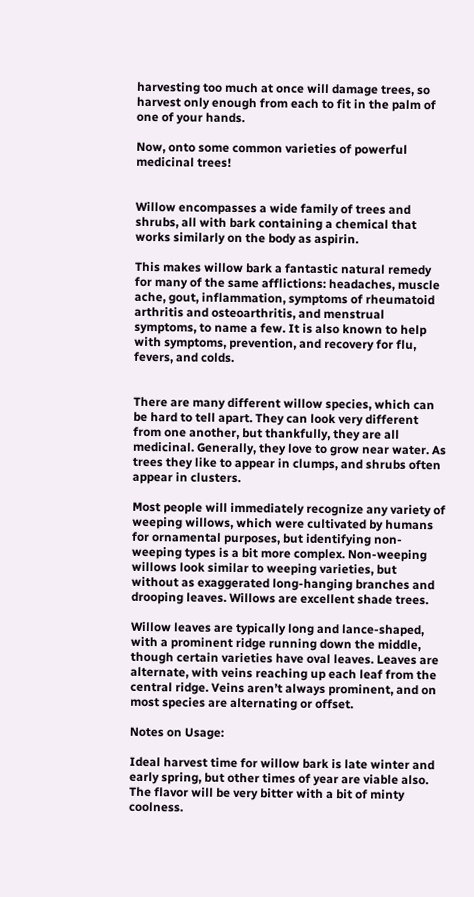harvesting too much at once will damage trees, so harvest only enough from each to fit in the palm of one of your hands.

Now, onto some common varieties of powerful medicinal trees!


Willow encompasses a wide family of trees and shrubs, all with bark containing a chemical that works similarly on the body as aspirin.

This makes willow bark a fantastic natural remedy for many of the same afflictions: headaches, muscle ache, gout, inflammation, symptoms of rheumatoid arthritis and osteoarthritis, and menstrual symptoms, to name a few. It is also known to help with symptoms, prevention, and recovery for flu, fevers, and colds.


There are many different willow species, which can be hard to tell apart. They can look very different from one another, but thankfully, they are all medicinal. Generally, they love to grow near water. As trees they like to appear in clumps, and shrubs often appear in clusters.

Most people will immediately recognize any variety of weeping willows, which were cultivated by humans for ornamental purposes, but identifying non-weeping types is a bit more complex. Non-weeping willows look similar to weeping varieties, but without as exaggerated long-hanging branches and drooping leaves. Willows are excellent shade trees.

Willow leaves are typically long and lance-shaped, with a prominent ridge running down the middle, though certain varieties have oval leaves. Leaves are alternate, with veins reaching up each leaf from the central ridge. Veins aren’t always prominent, and on most species are alternating or offset.

Notes on Usage:

Ideal harvest time for willow bark is late winter and early spring, but other times of year are viable also. The flavor will be very bitter with a bit of minty coolness.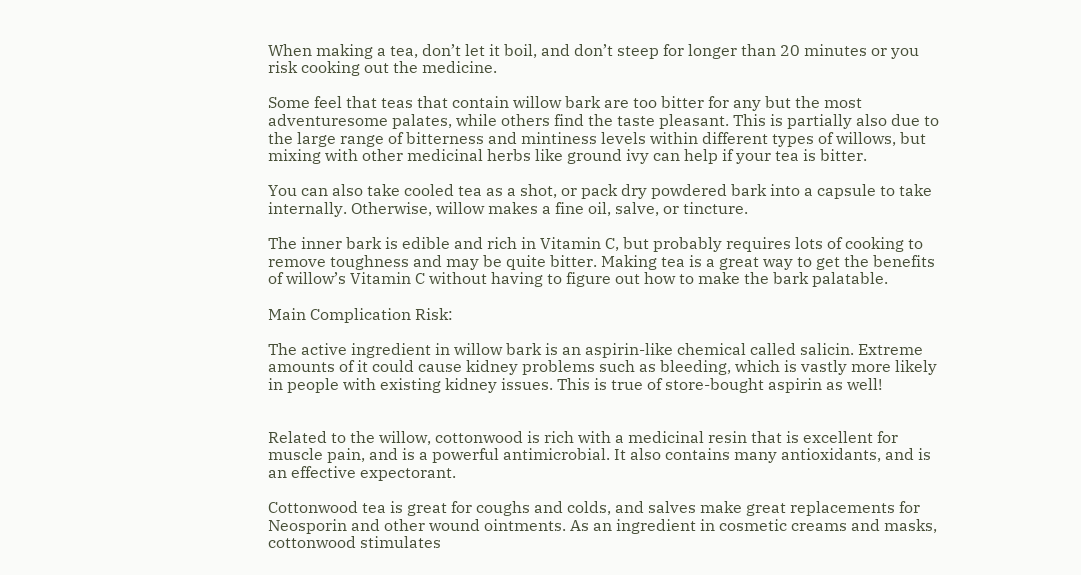When making a tea, don’t let it boil, and don’t steep for longer than 20 minutes or you risk cooking out the medicine.

Some feel that teas that contain willow bark are too bitter for any but the most adventuresome palates, while others find the taste pleasant. This is partially also due to the large range of bitterness and mintiness levels within different types of willows, but mixing with other medicinal herbs like ground ivy can help if your tea is bitter.

You can also take cooled tea as a shot, or pack dry powdered bark into a capsule to take internally. Otherwise, willow makes a fine oil, salve, or tincture.

The inner bark is edible and rich in Vitamin C, but probably requires lots of cooking to remove toughness and may be quite bitter. Making tea is a great way to get the benefits of willow’s Vitamin C without having to figure out how to make the bark palatable.

Main Complication Risk:

The active ingredient in willow bark is an aspirin-like chemical called salicin. Extreme amounts of it could cause kidney problems such as bleeding, which is vastly more likely in people with existing kidney issues. This is true of store-bought aspirin as well!


Related to the willow, cottonwood is rich with a medicinal resin that is excellent for muscle pain, and is a powerful antimicrobial. It also contains many antioxidants, and is an effective expectorant.

Cottonwood tea is great for coughs and colds, and salves make great replacements for Neosporin and other wound ointments. As an ingredient in cosmetic creams and masks, cottonwood stimulates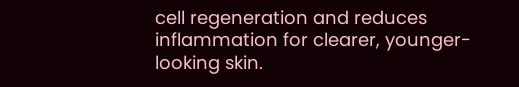cell regeneration and reduces inflammation for clearer, younger-looking skin.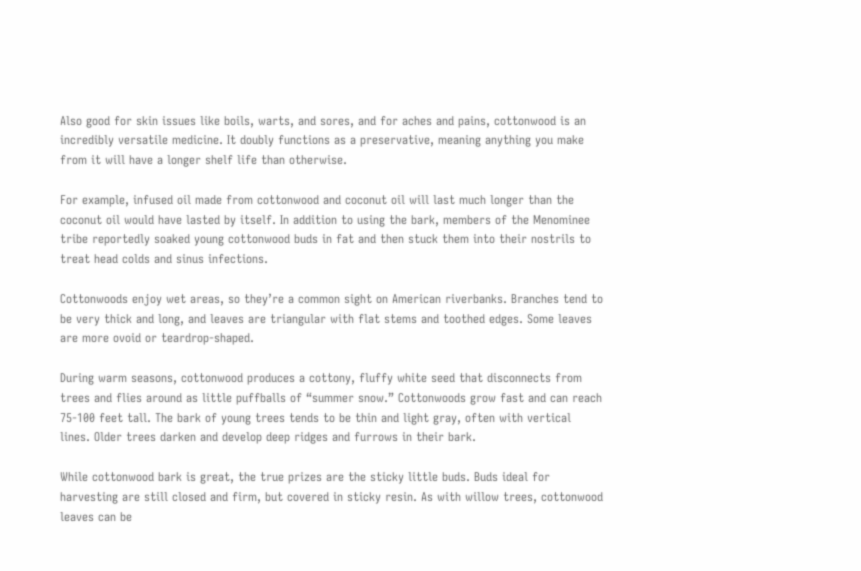Also good for skin issues like boils, warts, and sores, and for aches and pains, cottonwood is an incredibly versatile medicine. It doubly functions as a preservative, meaning anything you make from it will have a longer shelf life than otherwise.

For example, infused oil made from cottonwood and coconut oil will last much longer than the coconut oil would have lasted by itself. In addition to using the bark, members of the Menominee tribe reportedly soaked young cottonwood buds in fat and then stuck them into their nostrils to treat head colds and sinus infections.

Cottonwoods enjoy wet areas, so they’re a common sight on American riverbanks. Branches tend to be very thick and long, and leaves are triangular with flat stems and toothed edges. Some leaves are more ovoid or teardrop-shaped.

During warm seasons, cottonwood produces a cottony, fluffy white seed that disconnects from trees and flies around as little puffballs of “summer snow.” Cottonwoods grow fast and can reach 75-100 feet tall. The bark of young trees tends to be thin and light gray, often with vertical lines. Older trees darken and develop deep ridges and furrows in their bark.

While cottonwood bark is great, the true prizes are the sticky little buds. Buds ideal for harvesting are still closed and firm, but covered in sticky resin. As with willow trees, cottonwood leaves can be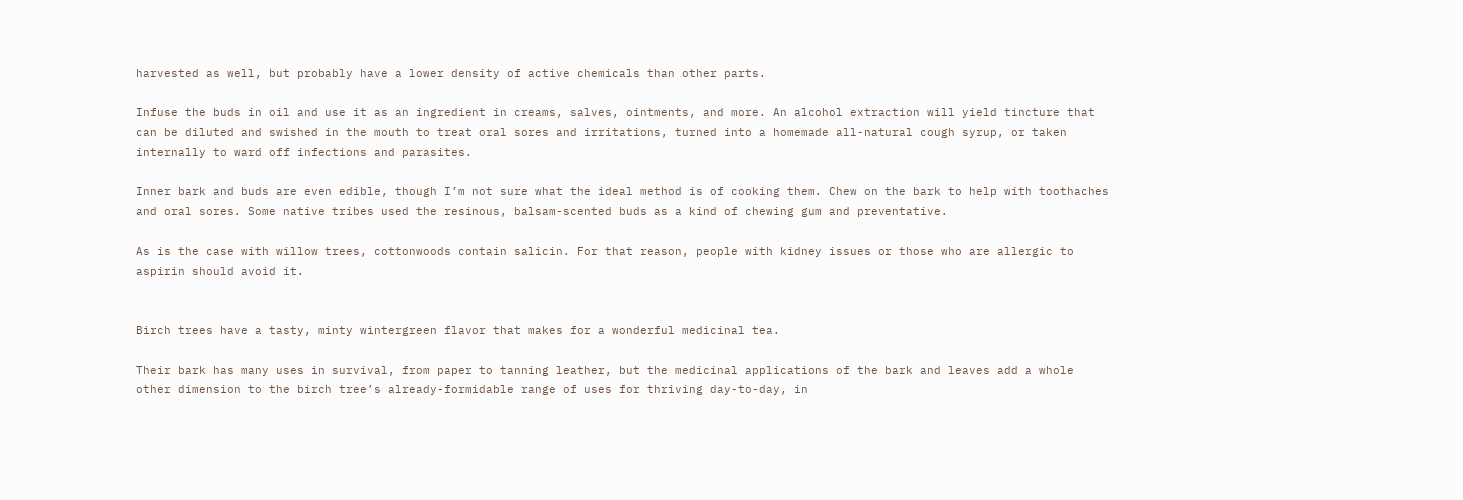harvested as well, but probably have a lower density of active chemicals than other parts.

Infuse the buds in oil and use it as an ingredient in creams, salves, ointments, and more. An alcohol extraction will yield tincture that can be diluted and swished in the mouth to treat oral sores and irritations, turned into a homemade all-natural cough syrup, or taken internally to ward off infections and parasites.

Inner bark and buds are even edible, though I’m not sure what the ideal method is of cooking them. Chew on the bark to help with toothaches and oral sores. Some native tribes used the resinous, balsam-scented buds as a kind of chewing gum and preventative.

As is the case with willow trees, cottonwoods contain salicin. For that reason, people with kidney issues or those who are allergic to aspirin should avoid it.


Birch trees have a tasty, minty wintergreen flavor that makes for a wonderful medicinal tea.

Their bark has many uses in survival, from paper to tanning leather, but the medicinal applications of the bark and leaves add a whole other dimension to the birch tree’s already-formidable range of uses for thriving day-to-day, in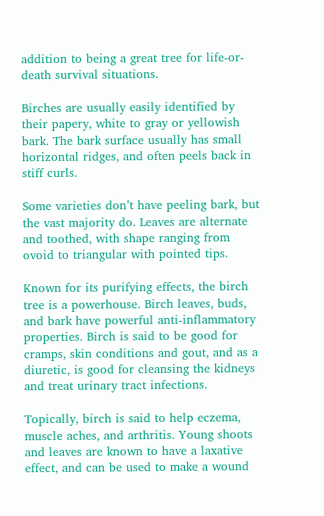addition to being a great tree for life-or-death survival situations.

Birches are usually easily identified by their papery, white to gray or yellowish bark. The bark surface usually has small horizontal ridges, and often peels back in stiff curls.

Some varieties don’t have peeling bark, but the vast majority do. Leaves are alternate and toothed, with shape ranging from ovoid to triangular with pointed tips.

Known for its purifying effects, the birch tree is a powerhouse. Birch leaves, buds, and bark have powerful anti-inflammatory properties. Birch is said to be good for cramps, skin conditions and gout, and as a diuretic, is good for cleansing the kidneys and treat urinary tract infections.

Topically, birch is said to help eczema, muscle aches, and arthritis. Young shoots and leaves are known to have a laxative effect, and can be used to make a wound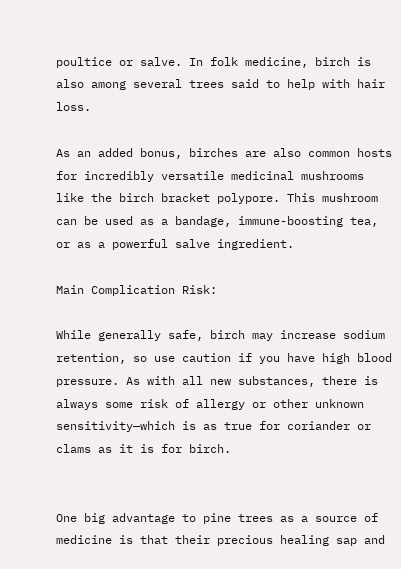poultice or salve. In folk medicine, birch is also among several trees said to help with hair loss.

As an added bonus, birches are also common hosts for incredibly versatile medicinal mushrooms like the birch bracket polypore. This mushroom can be used as a bandage, immune-boosting tea, or as a powerful salve ingredient.

Main Complication Risk:

While generally safe, birch may increase sodium retention, so use caution if you have high blood pressure. As with all new substances, there is always some risk of allergy or other unknown sensitivity—which is as true for coriander or clams as it is for birch.


One big advantage to pine trees as a source of medicine is that their precious healing sap and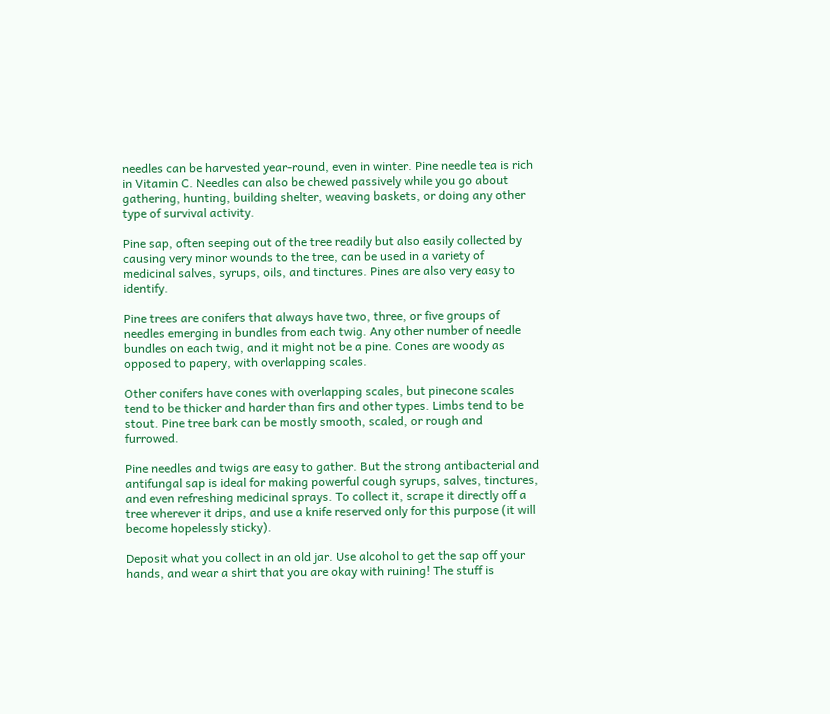needles can be harvested year-round, even in winter. Pine needle tea is rich in Vitamin C. Needles can also be chewed passively while you go about gathering, hunting, building shelter, weaving baskets, or doing any other type of survival activity.

Pine sap, often seeping out of the tree readily but also easily collected by causing very minor wounds to the tree, can be used in a variety of medicinal salves, syrups, oils, and tinctures. Pines are also very easy to identify.

Pine trees are conifers that always have two, three, or five groups of needles emerging in bundles from each twig. Any other number of needle bundles on each twig, and it might not be a pine. Cones are woody as opposed to papery, with overlapping scales.

Other conifers have cones with overlapping scales, but pinecone scales tend to be thicker and harder than firs and other types. Limbs tend to be stout. Pine tree bark can be mostly smooth, scaled, or rough and furrowed.

Pine needles and twigs are easy to gather. But the strong antibacterial and antifungal sap is ideal for making powerful cough syrups, salves, tinctures, and even refreshing medicinal sprays. To collect it, scrape it directly off a tree wherever it drips, and use a knife reserved only for this purpose (it will become hopelessly sticky).

Deposit what you collect in an old jar. Use alcohol to get the sap off your hands, and wear a shirt that you are okay with ruining! The stuff is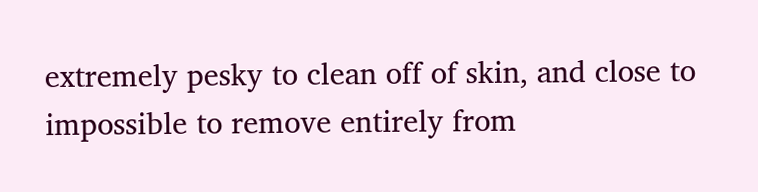extremely pesky to clean off of skin, and close to impossible to remove entirely from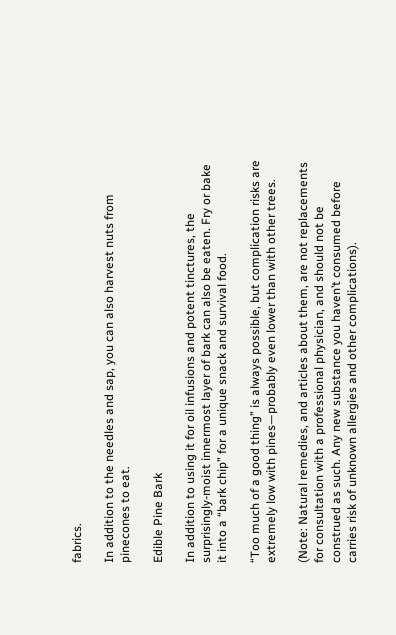fabrics.

In addition to the needles and sap, you can also harvest nuts from pinecones to eat.

Edible Pine Bark

In addition to using it for oil infusions and potent tinctures, the surprisingly-moist innermost layer of bark can also be eaten. Fry or bake it into a “bark chip” for a unique snack and survival food.

“Too much of a good thing” is always possible, but complication risks are extremely low with pines—probably even lower than with other trees.

(Note: Natural remedies, and articles about them, are not replacements for consultation with a professional physician, and should not be construed as such. Any new substance you haven’t consumed before carries risk of unknown allergies and other complications).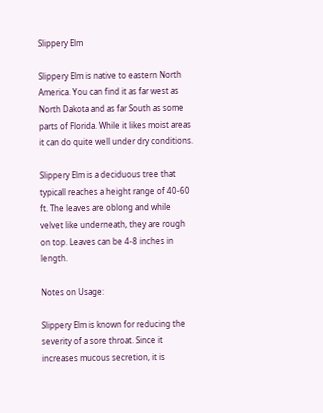Slippery Elm

Slippery Elm is native to eastern North America. You can find it as far west as North Dakota and as far South as some parts of Florida. While it likes moist areas it can do quite well under dry conditions.

Slippery Elm is a deciduous tree that typicall reaches a height range of 40-60 ft. The leaves are oblong and while velvet like underneath, they are rough on top. Leaves can be 4-8 inches in length.

Notes on Usage:

Slippery Elm is known for reducing the severity of a sore throat. Since it increases mucous secretion, it is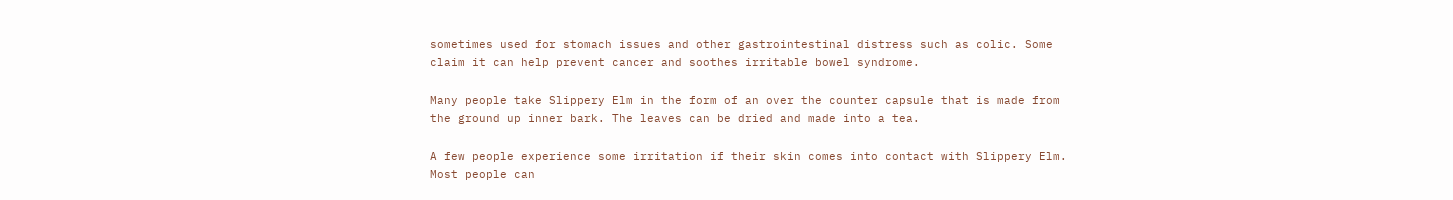sometimes used for stomach issues and other gastrointestinal distress such as colic. Some claim it can help prevent cancer and soothes irritable bowel syndrome.

Many people take Slippery Elm in the form of an over the counter capsule that is made from the ground up inner bark. The leaves can be dried and made into a tea.

A few people experience some irritation if their skin comes into contact with Slippery Elm. Most people can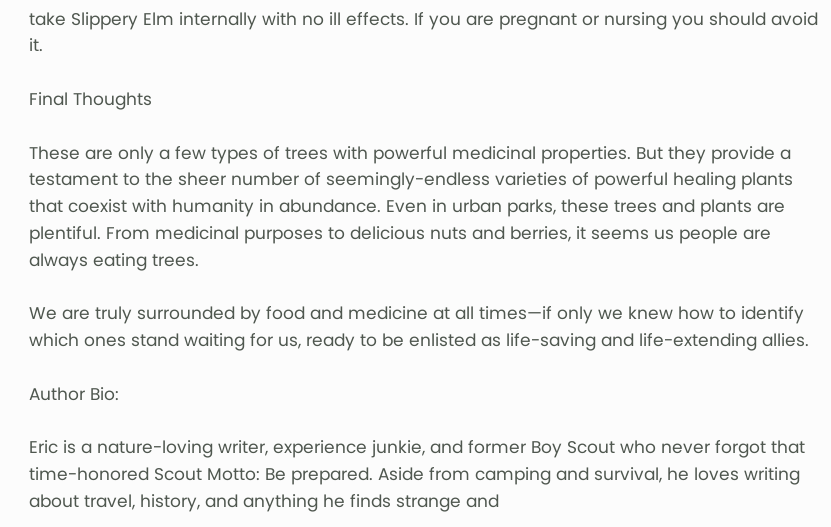take Slippery Elm internally with no ill effects. If you are pregnant or nursing you should avoid it.

Final Thoughts

These are only a few types of trees with powerful medicinal properties. But they provide a testament to the sheer number of seemingly-endless varieties of powerful healing plants that coexist with humanity in abundance. Even in urban parks, these trees and plants are plentiful. From medicinal purposes to delicious nuts and berries, it seems us people are always eating trees.

We are truly surrounded by food and medicine at all times—if only we knew how to identify which ones stand waiting for us, ready to be enlisted as life-saving and life-extending allies.

Author Bio:

Eric is a nature-loving writer, experience junkie, and former Boy Scout who never forgot that time-honored Scout Motto: Be prepared. Aside from camping and survival, he loves writing about travel, history, and anything he finds strange and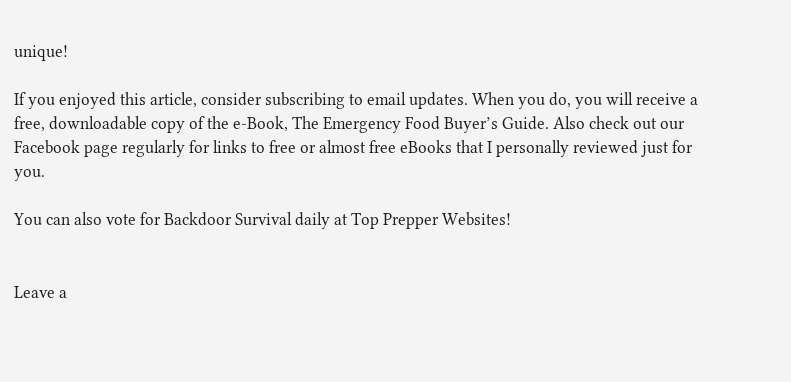unique!

If you enjoyed this article, consider subscribing to email updates. When you do, you will receive a free, downloadable copy of the e-Book, The Emergency Food Buyer’s Guide. Also check out our Facebook page regularly for links to free or almost free eBooks that I personally reviewed just for you.

You can also vote for Backdoor Survival daily at Top Prepper Websites!


Leave a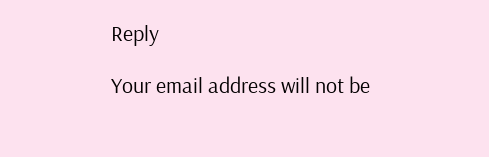Reply

Your email address will not be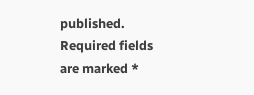published. Required fields are marked *